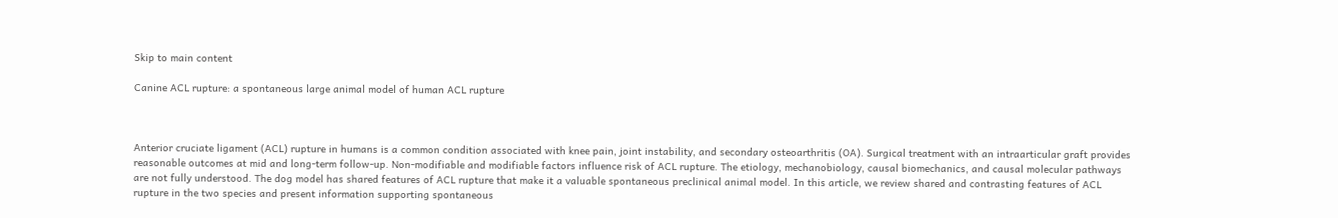Skip to main content

Canine ACL rupture: a spontaneous large animal model of human ACL rupture



Anterior cruciate ligament (ACL) rupture in humans is a common condition associated with knee pain, joint instability, and secondary osteoarthritis (OA). Surgical treatment with an intraarticular graft provides reasonable outcomes at mid and long-term follow-up. Non-modifiable and modifiable factors influence risk of ACL rupture. The etiology, mechanobiology, causal biomechanics, and causal molecular pathways are not fully understood. The dog model has shared features of ACL rupture that make it a valuable spontaneous preclinical animal model. In this article, we review shared and contrasting features of ACL rupture in the two species and present information supporting spontaneous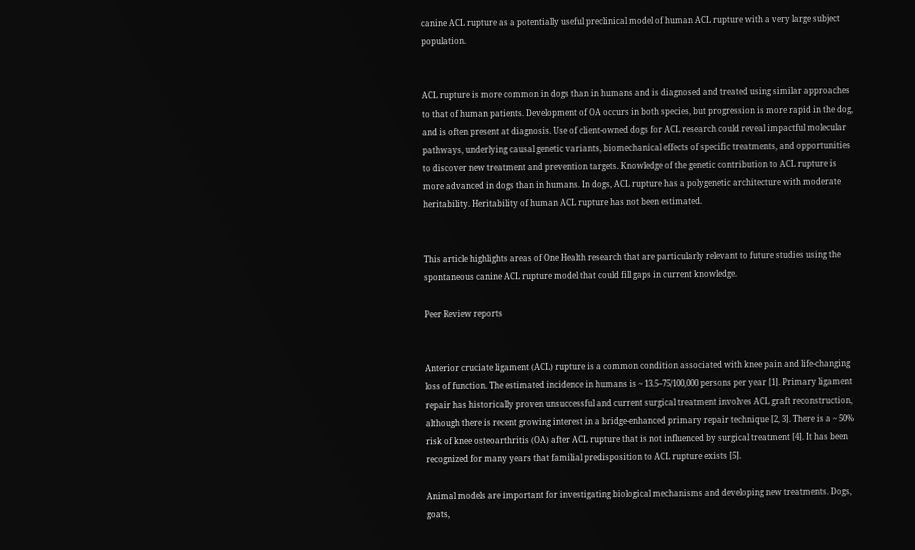canine ACL rupture as a potentially useful preclinical model of human ACL rupture with a very large subject population.


ACL rupture is more common in dogs than in humans and is diagnosed and treated using similar approaches to that of human patients. Development of OA occurs in both species, but progression is more rapid in the dog, and is often present at diagnosis. Use of client-owned dogs for ACL research could reveal impactful molecular pathways, underlying causal genetic variants, biomechanical effects of specific treatments, and opportunities to discover new treatment and prevention targets. Knowledge of the genetic contribution to ACL rupture is more advanced in dogs than in humans. In dogs, ACL rupture has a polygenetic architecture with moderate heritability. Heritability of human ACL rupture has not been estimated.


This article highlights areas of One Health research that are particularly relevant to future studies using the spontaneous canine ACL rupture model that could fill gaps in current knowledge.

Peer Review reports


Anterior cruciate ligament (ACL) rupture is a common condition associated with knee pain and life-changing loss of function. The estimated incidence in humans is ~ 13.5–75/100,000 persons per year [1]. Primary ligament repair has historically proven unsuccessful and current surgical treatment involves ACL graft reconstruction, although there is recent growing interest in a bridge-enhanced primary repair technique [2, 3]. There is a ~ 50% risk of knee osteoarthritis (OA) after ACL rupture that is not influenced by surgical treatment [4]. It has been recognized for many years that familial predisposition to ACL rupture exists [5].

Animal models are important for investigating biological mechanisms and developing new treatments. Dogs, goats,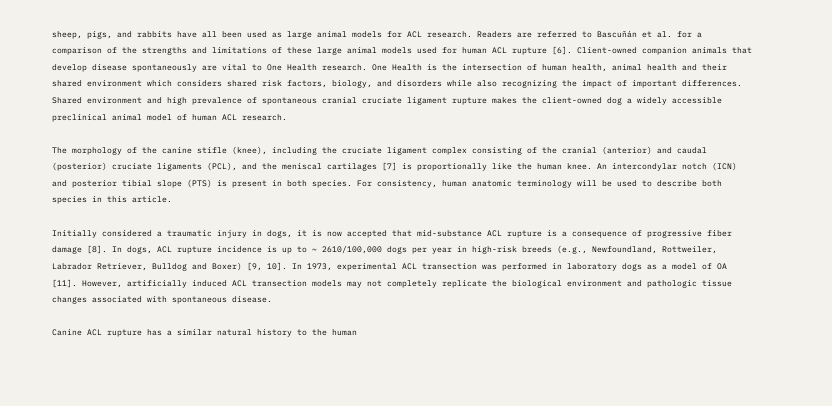sheep, pigs, and rabbits have all been used as large animal models for ACL research. Readers are referred to Bascuñán et al. for a comparison of the strengths and limitations of these large animal models used for human ACL rupture [6]. Client-owned companion animals that develop disease spontaneously are vital to One Health research. One Health is the intersection of human health, animal health and their shared environment which considers shared risk factors, biology, and disorders while also recognizing the impact of important differences. Shared environment and high prevalence of spontaneous cranial cruciate ligament rupture makes the client-owned dog a widely accessible preclinical animal model of human ACL research.

The morphology of the canine stifle (knee), including the cruciate ligament complex consisting of the cranial (anterior) and caudal (posterior) cruciate ligaments (PCL), and the meniscal cartilages [7] is proportionally like the human knee. An intercondylar notch (ICN) and posterior tibial slope (PTS) is present in both species. For consistency, human anatomic terminology will be used to describe both species in this article.

Initially considered a traumatic injury in dogs, it is now accepted that mid-substance ACL rupture is a consequence of progressive fiber damage [8]. In dogs, ACL rupture incidence is up to ~ 2610/100,000 dogs per year in high-risk breeds (e.g., Newfoundland, Rottweiler, Labrador Retriever, Bulldog and Boxer) [9, 10]. In 1973, experimental ACL transection was performed in laboratory dogs as a model of OA [11]. However, artificially induced ACL transection models may not completely replicate the biological environment and pathologic tissue changes associated with spontaneous disease.

Canine ACL rupture has a similar natural history to the human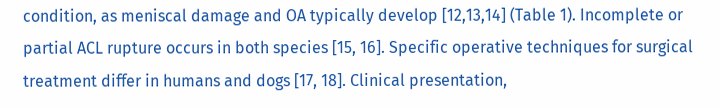condition, as meniscal damage and OA typically develop [12,13,14] (Table 1). Incomplete or partial ACL rupture occurs in both species [15, 16]. Specific operative techniques for surgical treatment differ in humans and dogs [17, 18]. Clinical presentation,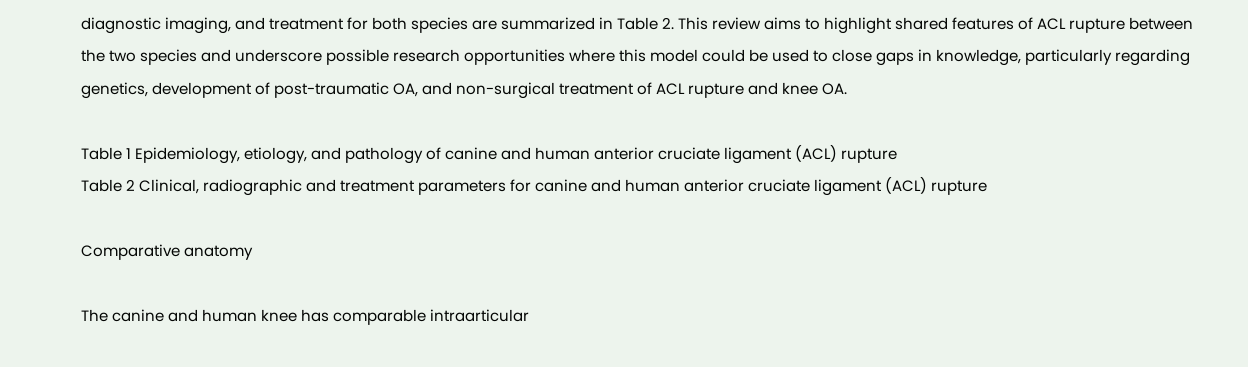diagnostic imaging, and treatment for both species are summarized in Table 2. This review aims to highlight shared features of ACL rupture between the two species and underscore possible research opportunities where this model could be used to close gaps in knowledge, particularly regarding genetics, development of post-traumatic OA, and non-surgical treatment of ACL rupture and knee OA.

Table 1 Epidemiology, etiology, and pathology of canine and human anterior cruciate ligament (ACL) rupture
Table 2 Clinical, radiographic and treatment parameters for canine and human anterior cruciate ligament (ACL) rupture

Comparative anatomy

The canine and human knee has comparable intraarticular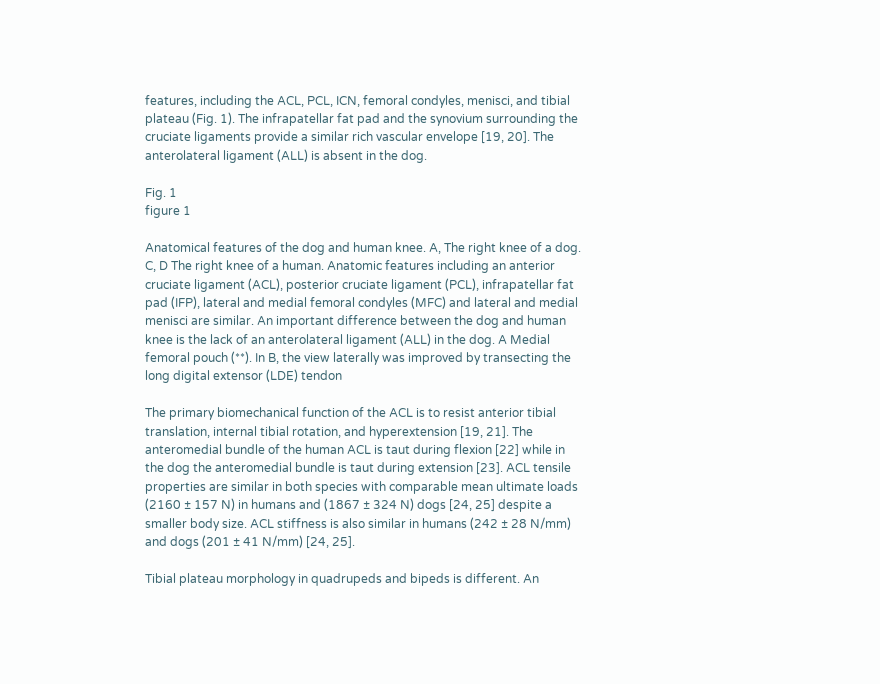features, including the ACL, PCL, ICN, femoral condyles, menisci, and tibial plateau (Fig. 1). The infrapatellar fat pad and the synovium surrounding the cruciate ligaments provide a similar rich vascular envelope [19, 20]. The anterolateral ligament (ALL) is absent in the dog.

Fig. 1
figure 1

Anatomical features of the dog and human knee. A, The right knee of a dog. C, D The right knee of a human. Anatomic features including an anterior cruciate ligament (ACL), posterior cruciate ligament (PCL), infrapatellar fat pad (IFP), lateral and medial femoral condyles (MFC) and lateral and medial menisci are similar. An important difference between the dog and human knee is the lack of an anterolateral ligament (ALL) in the dog. A Medial femoral pouch (**). In B, the view laterally was improved by transecting the long digital extensor (LDE) tendon

The primary biomechanical function of the ACL is to resist anterior tibial translation, internal tibial rotation, and hyperextension [19, 21]. The anteromedial bundle of the human ACL is taut during flexion [22] while in the dog the anteromedial bundle is taut during extension [23]. ACL tensile properties are similar in both species with comparable mean ultimate loads (2160 ± 157 N) in humans and (1867 ± 324 N) dogs [24, 25] despite a smaller body size. ACL stiffness is also similar in humans (242 ± 28 N/mm) and dogs (201 ± 41 N/mm) [24, 25].

Tibial plateau morphology in quadrupeds and bipeds is different. An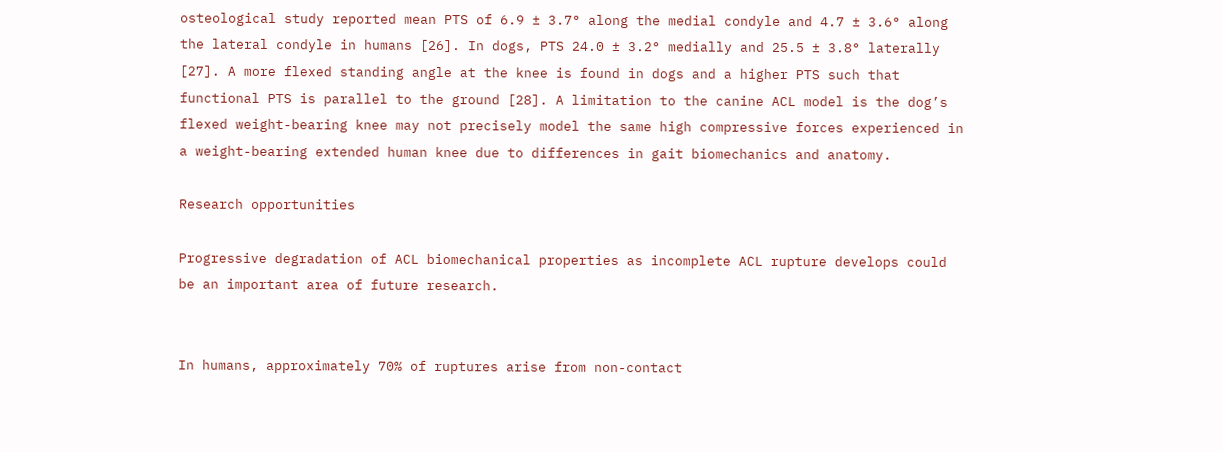osteological study reported mean PTS of 6.9 ± 3.7° along the medial condyle and 4.7 ± 3.6° along the lateral condyle in humans [26]. In dogs, PTS 24.0 ± 3.2° medially and 25.5 ± 3.8° laterally [27]. A more flexed standing angle at the knee is found in dogs and a higher PTS such that functional PTS is parallel to the ground [28]. A limitation to the canine ACL model is the dog’s flexed weight-bearing knee may not precisely model the same high compressive forces experienced in a weight-bearing extended human knee due to differences in gait biomechanics and anatomy.

Research opportunities

Progressive degradation of ACL biomechanical properties as incomplete ACL rupture develops could be an important area of future research.


In humans, approximately 70% of ruptures arise from non-contact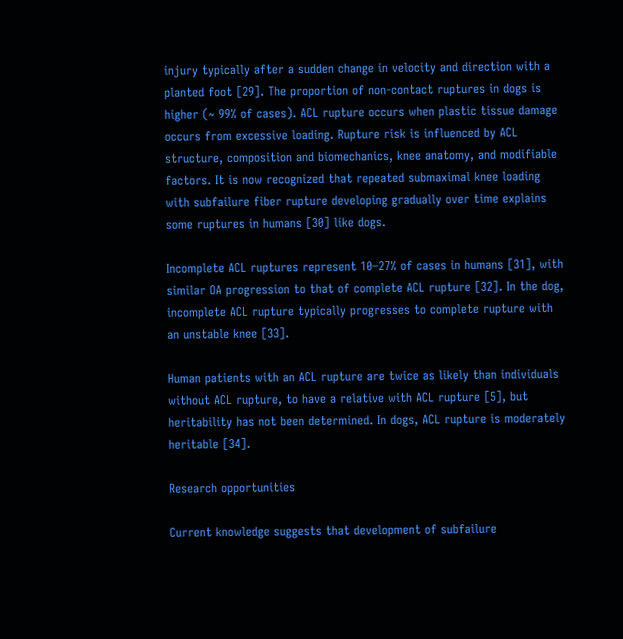injury typically after a sudden change in velocity and direction with a planted foot [29]. The proportion of non-contact ruptures in dogs is higher (~ 99% of cases). ACL rupture occurs when plastic tissue damage occurs from excessive loading. Rupture risk is influenced by ACL structure, composition and biomechanics, knee anatomy, and modifiable factors. It is now recognized that repeated submaximal knee loading with subfailure fiber rupture developing gradually over time explains some ruptures in humans [30] like dogs.

Incomplete ACL ruptures represent 10–27% of cases in humans [31], with similar OA progression to that of complete ACL rupture [32]. In the dog, incomplete ACL rupture typically progresses to complete rupture with an unstable knee [33].

Human patients with an ACL rupture are twice as likely than individuals without ACL rupture, to have a relative with ACL rupture [5], but heritability has not been determined. In dogs, ACL rupture is moderately heritable [34].

Research opportunities

Current knowledge suggests that development of subfailure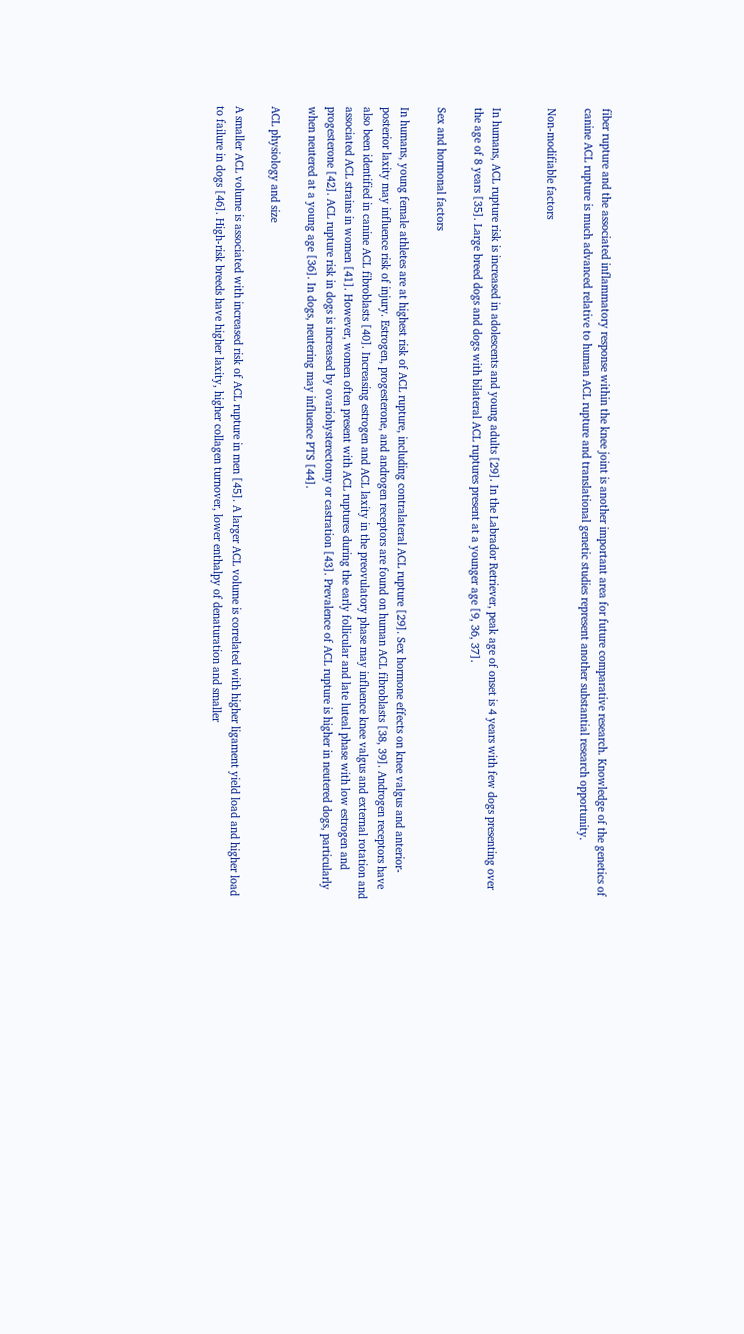fiber rupture and the associated inflammatory response within the knee joint is another important area for future comparative research. Knowledge of the genetics of canine ACL rupture is much advanced relative to human ACL rupture and translational genetic studies represent another substantial research opportunity.

Non-modifiable factors


In humans, ACL rupture risk is increased in adolescents and young adults [29]. In the Labrador Retriever, peak age of onset is 4 years with few dogs presenting over the age of 8 years [35]. Large breed dogs and dogs with bilateral ACL ruptures present at a younger age [9, 36, 37].

Sex and hormonal factors

In humans, young female athletes are at highest risk of ACL rupture, including contralateral ACL rupture [29]. Sex hormone effects on knee valgus and anterior-posterior laxity may influence risk of injury. Estrogen, progesterone, and androgen receptors are found on human ACL fibroblasts [38, 39]. Androgen receptors have also been identified in canine ACL fibroblasts [40]. Increasing estrogen and ACL laxity in the preovulatory phase may influence knee valgus and external rotation and associated ACL strains in women [41]. However, women often present with ACL ruptures during the early follicular and late luteal phase with low estrogen and progesterone [42]. ACL rupture risk in dogs is increased by ovariohysterectomy or castration [43]. Prevalence of ACL rupture is higher in neutered dogs, particularly when neutered at a young age [36]. In dogs, neutering may influence PTS [44].

ACL physiology and size

A smaller ACL volume is associated with increased risk of ACL rupture in men [45]. A larger ACL volume is correlated with higher ligament yield load and higher load to failure in dogs [46]. High-risk breeds have higher laxity, higher collagen turnover, lower enthalpy of denaturation and smaller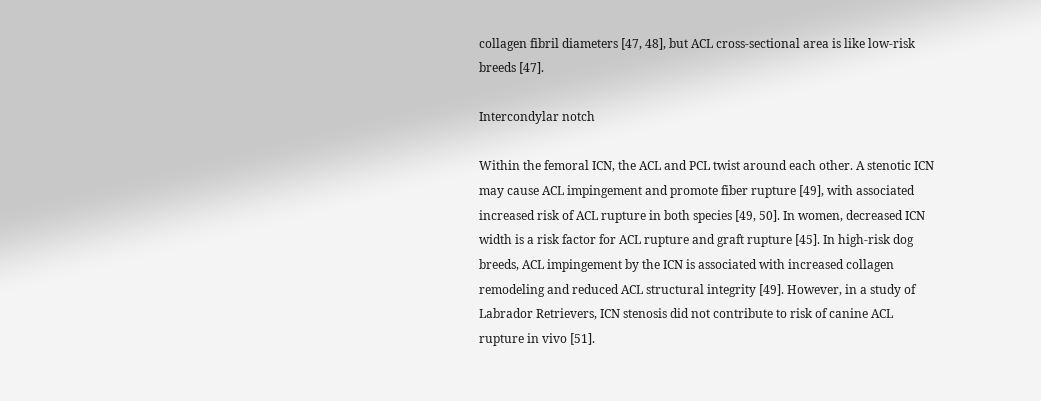collagen fibril diameters [47, 48], but ACL cross-sectional area is like low-risk breeds [47].

Intercondylar notch

Within the femoral ICN, the ACL and PCL twist around each other. A stenotic ICN may cause ACL impingement and promote fiber rupture [49], with associated increased risk of ACL rupture in both species [49, 50]. In women, decreased ICN width is a risk factor for ACL rupture and graft rupture [45]. In high-risk dog breeds, ACL impingement by the ICN is associated with increased collagen remodeling and reduced ACL structural integrity [49]. However, in a study of Labrador Retrievers, ICN stenosis did not contribute to risk of canine ACL rupture in vivo [51].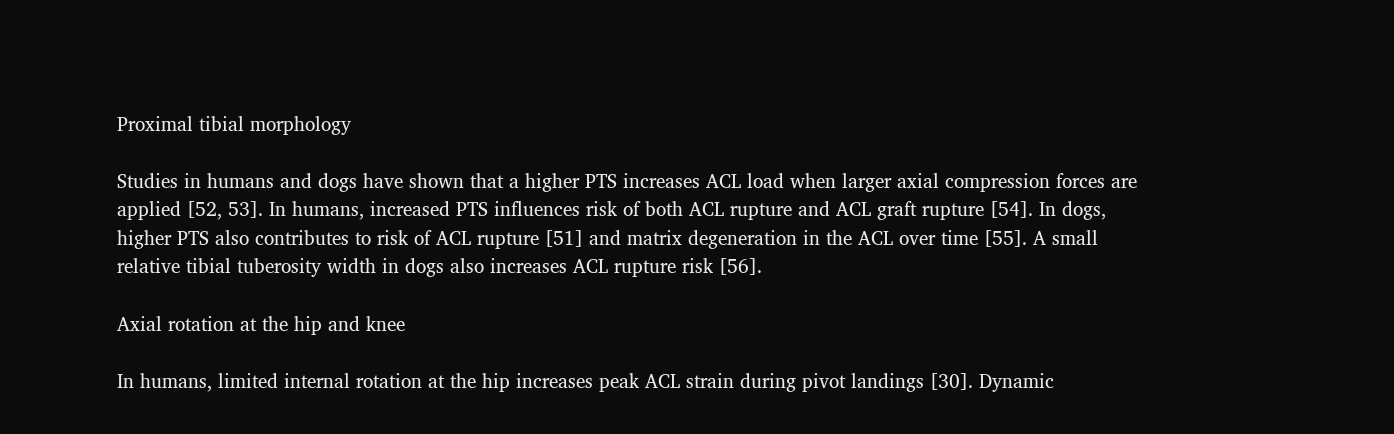Proximal tibial morphology

Studies in humans and dogs have shown that a higher PTS increases ACL load when larger axial compression forces are applied [52, 53]. In humans, increased PTS influences risk of both ACL rupture and ACL graft rupture [54]. In dogs, higher PTS also contributes to risk of ACL rupture [51] and matrix degeneration in the ACL over time [55]. A small relative tibial tuberosity width in dogs also increases ACL rupture risk [56].

Axial rotation at the hip and knee

In humans, limited internal rotation at the hip increases peak ACL strain during pivot landings [30]. Dynamic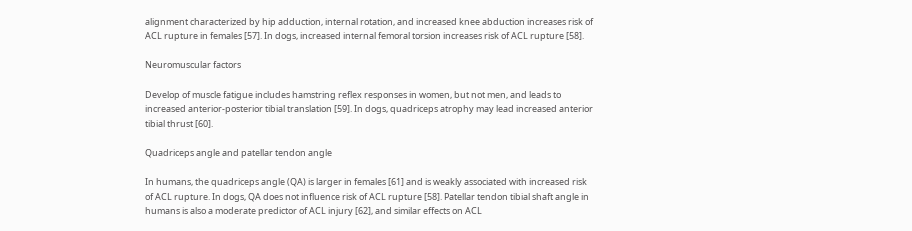alignment characterized by hip adduction, internal rotation, and increased knee abduction increases risk of ACL rupture in females [57]. In dogs, increased internal femoral torsion increases risk of ACL rupture [58].

Neuromuscular factors

Develop of muscle fatigue includes hamstring reflex responses in women, but not men, and leads to increased anterior-posterior tibial translation [59]. In dogs, quadriceps atrophy may lead increased anterior tibial thrust [60].

Quadriceps angle and patellar tendon angle

In humans, the quadriceps angle (QA) is larger in females [61] and is weakly associated with increased risk of ACL rupture. In dogs, QA does not influence risk of ACL rupture [58]. Patellar tendon tibial shaft angle in humans is also a moderate predictor of ACL injury [62], and similar effects on ACL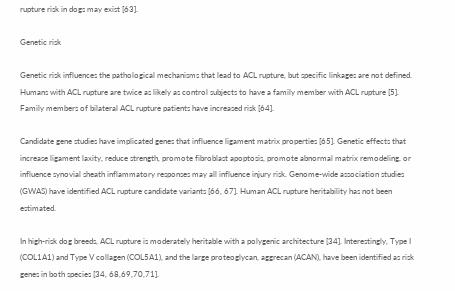rupture risk in dogs may exist [63].

Genetic risk

Genetic risk influences the pathological mechanisms that lead to ACL rupture, but specific linkages are not defined. Humans with ACL rupture are twice as likely as control subjects to have a family member with ACL rupture [5]. Family members of bilateral ACL rupture patients have increased risk [64].

Candidate gene studies have implicated genes that influence ligament matrix properties [65]. Genetic effects that increase ligament laxity, reduce strength, promote fibroblast apoptosis, promote abnormal matrix remodeling, or influence synovial sheath inflammatory responses may all influence injury risk. Genome-wide association studies (GWAS) have identified ACL rupture candidate variants [66, 67]. Human ACL rupture heritability has not been estimated.

In high-risk dog breeds, ACL rupture is moderately heritable with a polygenic architecture [34]. Interestingly, Type I (COL1A1) and Type V collagen (COL5A1), and the large proteoglycan, aggrecan (ACAN), have been identified as risk genes in both species [34, 68,69,70,71].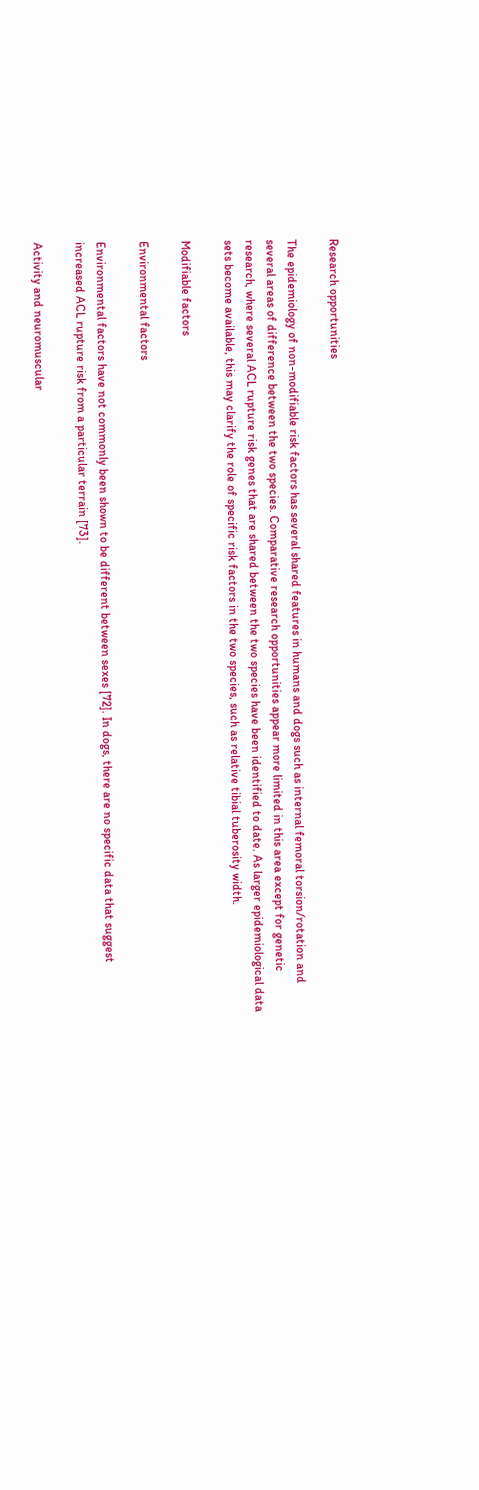Research opportunities

The epidemiology of non-modifiable risk factors has several shared features in humans and dogs such as internal femoral torsion/rotation and several areas of difference between the two species. Comparative research opportunities appear more limited in this area except for genetic research, where several ACL rupture risk genes that are shared between the two species have been identified to date. As larger epidemiological data sets become available, this may clarify the role of specific risk factors in the two species, such as relative tibial tuberosity width.

Modifiable factors

Environmental factors

Environmental factors have not commonly been shown to be different between sexes [72]. In dogs, there are no specific data that suggest increased ACL rupture risk from a particular terrain [73].

Activity and neuromuscular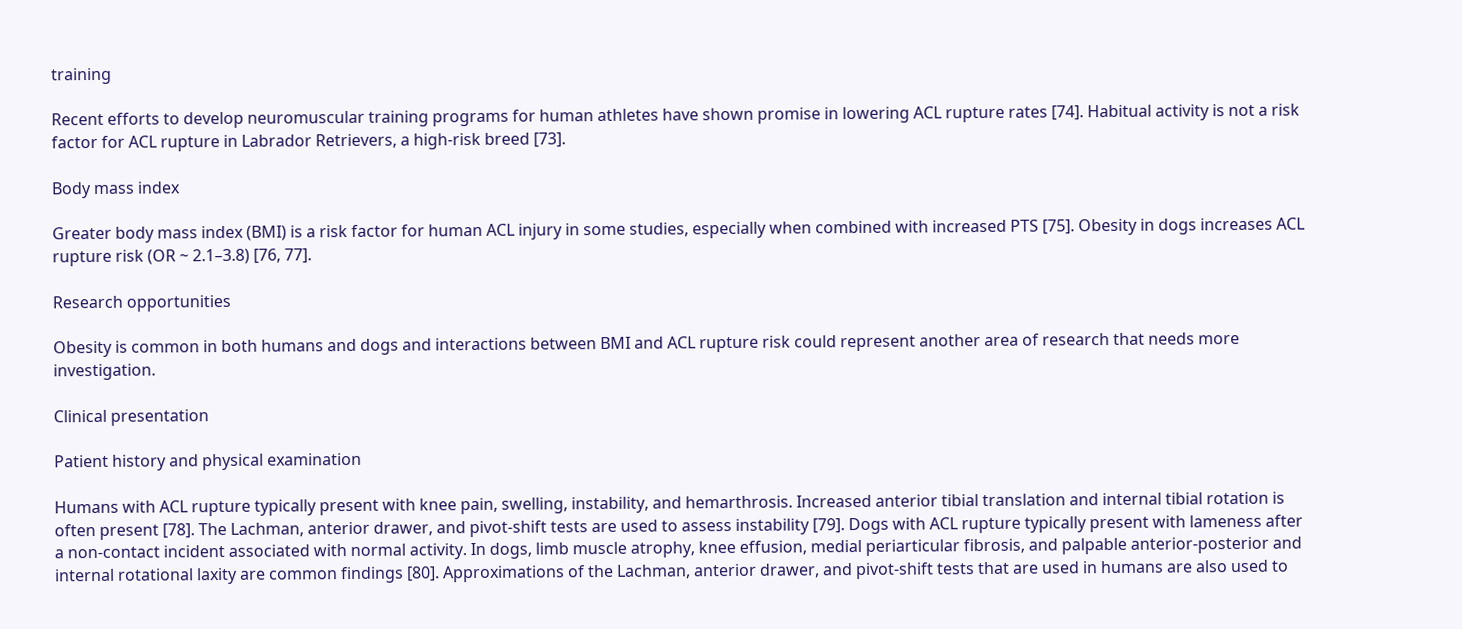training

Recent efforts to develop neuromuscular training programs for human athletes have shown promise in lowering ACL rupture rates [74]. Habitual activity is not a risk factor for ACL rupture in Labrador Retrievers, a high-risk breed [73].

Body mass index

Greater body mass index (BMI) is a risk factor for human ACL injury in some studies, especially when combined with increased PTS [75]. Obesity in dogs increases ACL rupture risk (OR ~ 2.1–3.8) [76, 77].

Research opportunities

Obesity is common in both humans and dogs and interactions between BMI and ACL rupture risk could represent another area of research that needs more investigation.

Clinical presentation

Patient history and physical examination

Humans with ACL rupture typically present with knee pain, swelling, instability, and hemarthrosis. Increased anterior tibial translation and internal tibial rotation is often present [78]. The Lachman, anterior drawer, and pivot-shift tests are used to assess instability [79]. Dogs with ACL rupture typically present with lameness after a non-contact incident associated with normal activity. In dogs, limb muscle atrophy, knee effusion, medial periarticular fibrosis, and palpable anterior-posterior and internal rotational laxity are common findings [80]. Approximations of the Lachman, anterior drawer, and pivot-shift tests that are used in humans are also used to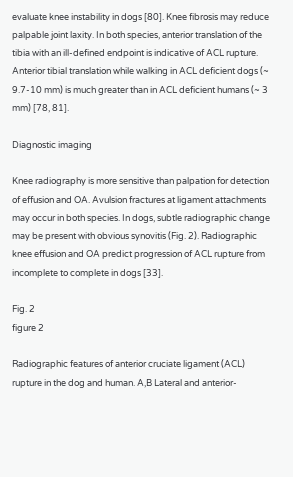evaluate knee instability in dogs [80]. Knee fibrosis may reduce palpable joint laxity. In both species, anterior translation of the tibia with an ill-defined endpoint is indicative of ACL rupture. Anterior tibial translation while walking in ACL deficient dogs (~ 9.7-10 mm) is much greater than in ACL deficient humans (~ 3 mm) [78, 81].

Diagnostic imaging

Knee radiography is more sensitive than palpation for detection of effusion and OA. Avulsion fractures at ligament attachments may occur in both species. In dogs, subtle radiographic change may be present with obvious synovitis (Fig. 2). Radiographic knee effusion and OA predict progression of ACL rupture from incomplete to complete in dogs [33].

Fig. 2
figure 2

Radiographic features of anterior cruciate ligament (ACL) rupture in the dog and human. A,B Lateral and anterior-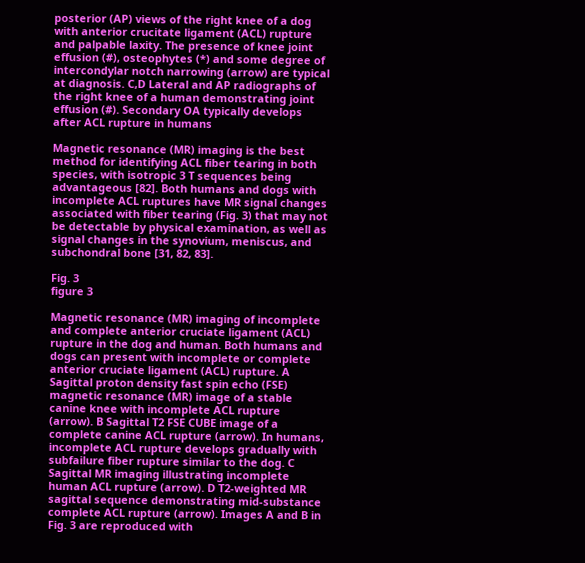posterior (AP) views of the right knee of a dog with anterior crucitate ligament (ACL) rupture and palpable laxity. The presence of knee joint effusion (#), osteophytes (*) and some degree of intercondylar notch narrowing (arrow) are typical at diagnosis. C,D Lateral and AP radiographs of the right knee of a human demonstrating joint effusion (#). Secondary OA typically develops after ACL rupture in humans

Magnetic resonance (MR) imaging is the best method for identifying ACL fiber tearing in both species, with isotropic 3 T sequences being advantageous [82]. Both humans and dogs with incomplete ACL ruptures have MR signal changes associated with fiber tearing (Fig. 3) that may not be detectable by physical examination, as well as signal changes in the synovium, meniscus, and subchondral bone [31, 82, 83].

Fig. 3
figure 3

Magnetic resonance (MR) imaging of incomplete and complete anterior cruciate ligament (ACL) rupture in the dog and human. Both humans and dogs can present with incomplete or complete anterior cruciate ligament (ACL) rupture. A Sagittal proton density fast spin echo (FSE) magnetic resonance (MR) image of a stable canine knee with incomplete ACL rupture (arrow). B Sagittal T2 FSE CUBE image of a complete canine ACL rupture (arrow). In humans, incomplete ACL rupture develops gradually with subfailure fiber rupture similar to the dog. C Sagittal MR imaging illustrating incomplete human ACL rupture (arrow). D T2-weighted MR sagittal sequence demonstrating mid-substance complete ACL rupture (arrow). Images A and B in Fig. 3 are reproduced with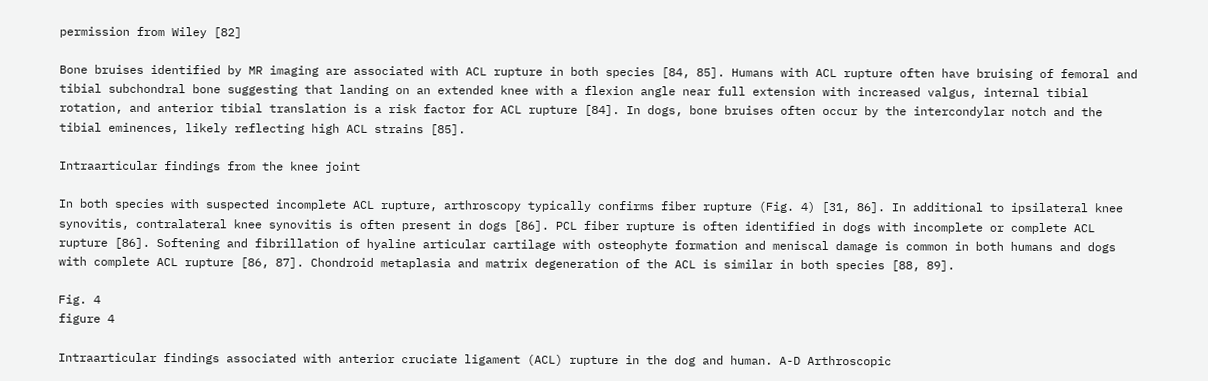permission from Wiley [82]

Bone bruises identified by MR imaging are associated with ACL rupture in both species [84, 85]. Humans with ACL rupture often have bruising of femoral and tibial subchondral bone suggesting that landing on an extended knee with a flexion angle near full extension with increased valgus, internal tibial rotation, and anterior tibial translation is a risk factor for ACL rupture [84]. In dogs, bone bruises often occur by the intercondylar notch and the tibial eminences, likely reflecting high ACL strains [85].

Intraarticular findings from the knee joint

In both species with suspected incomplete ACL rupture, arthroscopy typically confirms fiber rupture (Fig. 4) [31, 86]. In additional to ipsilateral knee synovitis, contralateral knee synovitis is often present in dogs [86]. PCL fiber rupture is often identified in dogs with incomplete or complete ACL rupture [86]. Softening and fibrillation of hyaline articular cartilage with osteophyte formation and meniscal damage is common in both humans and dogs with complete ACL rupture [86, 87]. Chondroid metaplasia and matrix degeneration of the ACL is similar in both species [88, 89].

Fig. 4
figure 4

Intraarticular findings associated with anterior cruciate ligament (ACL) rupture in the dog and human. A-D Arthroscopic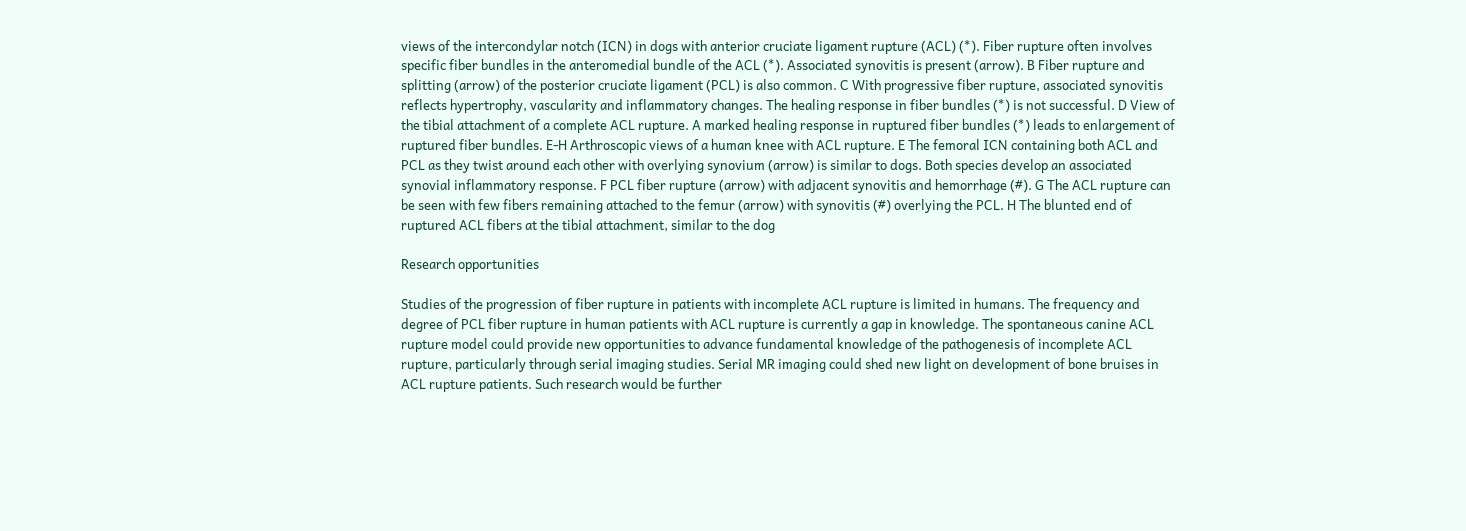views of the intercondylar notch (ICN) in dogs with anterior cruciate ligament rupture (ACL) (*). Fiber rupture often involves specific fiber bundles in the anteromedial bundle of the ACL (*). Associated synovitis is present (arrow). B Fiber rupture and splitting (arrow) of the posterior cruciate ligament (PCL) is also common. C With progressive fiber rupture, associated synovitis reflects hypertrophy, vascularity and inflammatory changes. The healing response in fiber bundles (*) is not successful. D View of the tibial attachment of a complete ACL rupture. A marked healing response in ruptured fiber bundles (*) leads to enlargement of ruptured fiber bundles. E-H Arthroscopic views of a human knee with ACL rupture. E The femoral ICN containing both ACL and PCL as they twist around each other with overlying synovium (arrow) is similar to dogs. Both species develop an associated synovial inflammatory response. F PCL fiber rupture (arrow) with adjacent synovitis and hemorrhage (#). G The ACL rupture can be seen with few fibers remaining attached to the femur (arrow) with synovitis (#) overlying the PCL. H The blunted end of ruptured ACL fibers at the tibial attachment, similar to the dog

Research opportunities

Studies of the progression of fiber rupture in patients with incomplete ACL rupture is limited in humans. The frequency and degree of PCL fiber rupture in human patients with ACL rupture is currently a gap in knowledge. The spontaneous canine ACL rupture model could provide new opportunities to advance fundamental knowledge of the pathogenesis of incomplete ACL rupture, particularly through serial imaging studies. Serial MR imaging could shed new light on development of bone bruises in ACL rupture patients. Such research would be further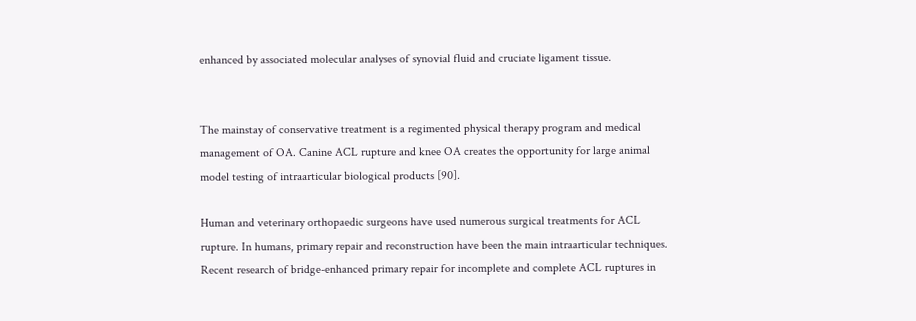enhanced by associated molecular analyses of synovial fluid and cruciate ligament tissue.


The mainstay of conservative treatment is a regimented physical therapy program and medical management of OA. Canine ACL rupture and knee OA creates the opportunity for large animal model testing of intraarticular biological products [90].

Human and veterinary orthopaedic surgeons have used numerous surgical treatments for ACL rupture. In humans, primary repair and reconstruction have been the main intraarticular techniques. Recent research of bridge-enhanced primary repair for incomplete and complete ACL ruptures in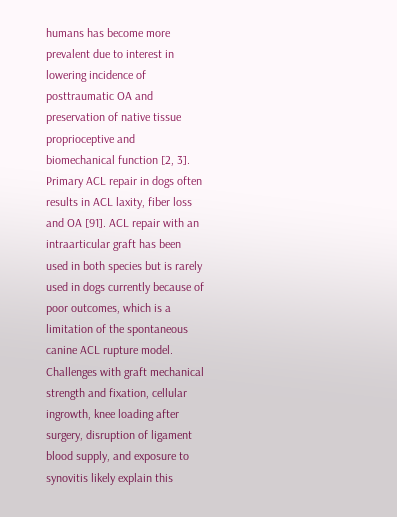humans has become more prevalent due to interest in lowering incidence of posttraumatic OA and preservation of native tissue proprioceptive and biomechanical function [2, 3]. Primary ACL repair in dogs often results in ACL laxity, fiber loss and OA [91]. ACL repair with an intraarticular graft has been used in both species but is rarely used in dogs currently because of poor outcomes, which is a limitation of the spontaneous canine ACL rupture model. Challenges with graft mechanical strength and fixation, cellular ingrowth, knee loading after surgery, disruption of ligament blood supply, and exposure to synovitis likely explain this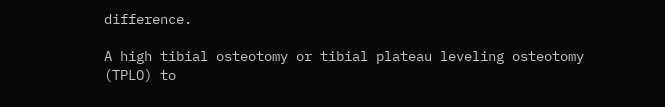difference.

A high tibial osteotomy or tibial plateau leveling osteotomy (TPLO) to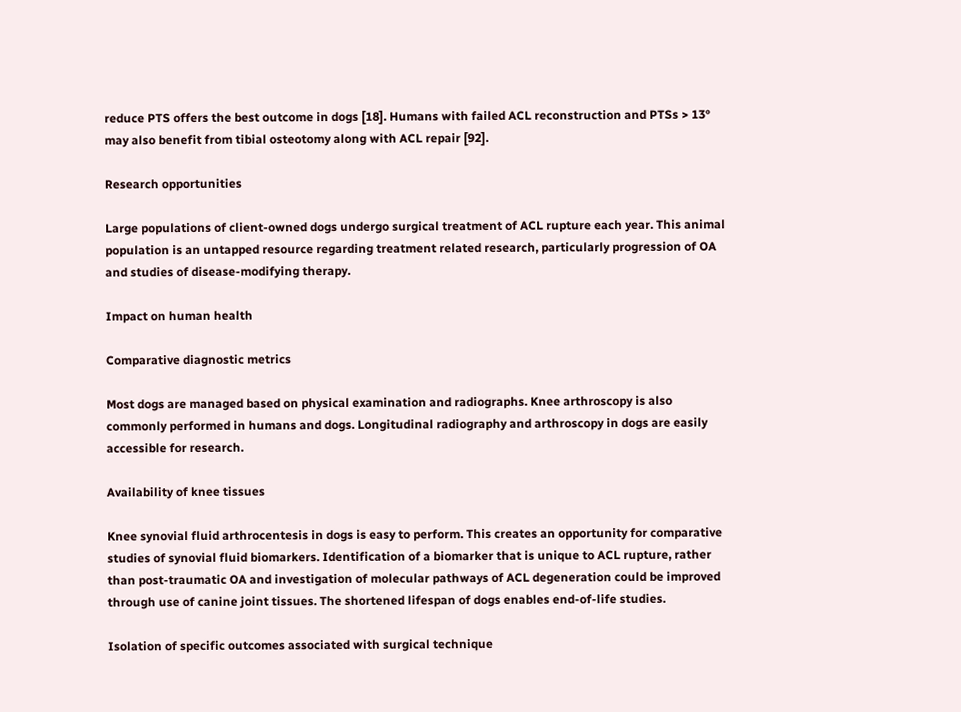reduce PTS offers the best outcome in dogs [18]. Humans with failed ACL reconstruction and PTSs > 13° may also benefit from tibial osteotomy along with ACL repair [92].

Research opportunities

Large populations of client-owned dogs undergo surgical treatment of ACL rupture each year. This animal population is an untapped resource regarding treatment related research, particularly progression of OA and studies of disease-modifying therapy.

Impact on human health

Comparative diagnostic metrics

Most dogs are managed based on physical examination and radiographs. Knee arthroscopy is also commonly performed in humans and dogs. Longitudinal radiography and arthroscopy in dogs are easily accessible for research.

Availability of knee tissues

Knee synovial fluid arthrocentesis in dogs is easy to perform. This creates an opportunity for comparative studies of synovial fluid biomarkers. Identification of a biomarker that is unique to ACL rupture, rather than post-traumatic OA and investigation of molecular pathways of ACL degeneration could be improved through use of canine joint tissues. The shortened lifespan of dogs enables end-of-life studies.

Isolation of specific outcomes associated with surgical technique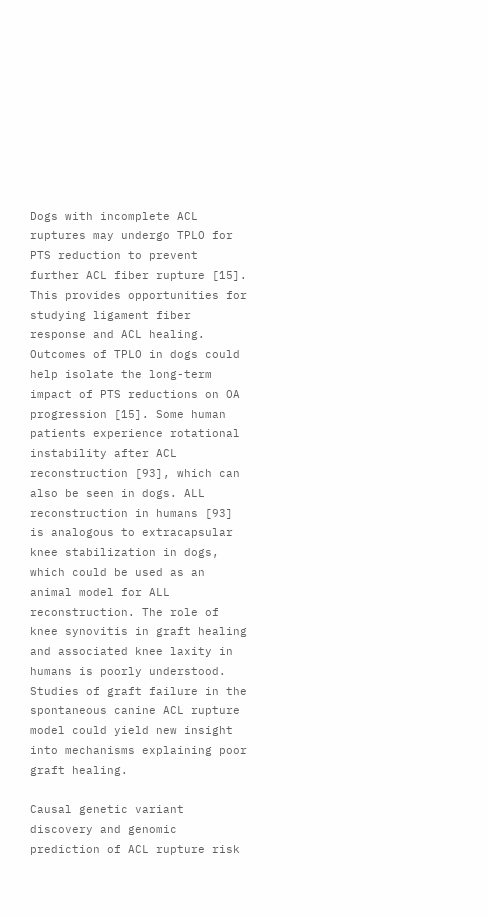Dogs with incomplete ACL ruptures may undergo TPLO for PTS reduction to prevent further ACL fiber rupture [15]. This provides opportunities for studying ligament fiber response and ACL healing. Outcomes of TPLO in dogs could help isolate the long-term impact of PTS reductions on OA progression [15]. Some human patients experience rotational instability after ACL reconstruction [93], which can also be seen in dogs. ALL reconstruction in humans [93] is analogous to extracapsular knee stabilization in dogs, which could be used as an animal model for ALL reconstruction. The role of knee synovitis in graft healing and associated knee laxity in humans is poorly understood. Studies of graft failure in the spontaneous canine ACL rupture model could yield new insight into mechanisms explaining poor graft healing.

Causal genetic variant discovery and genomic prediction of ACL rupture risk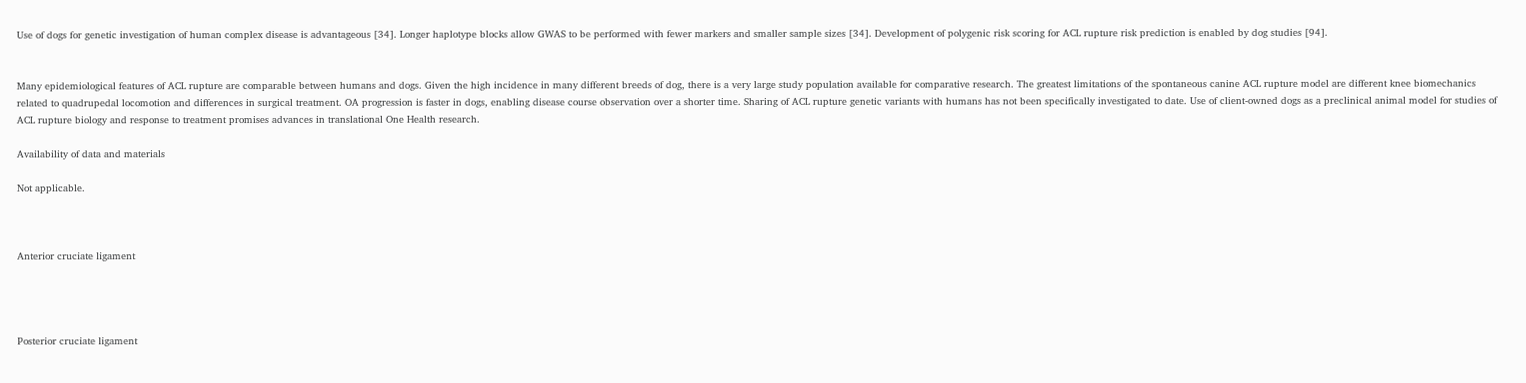Use of dogs for genetic investigation of human complex disease is advantageous [34]. Longer haplotype blocks allow GWAS to be performed with fewer markers and smaller sample sizes [34]. Development of polygenic risk scoring for ACL rupture risk prediction is enabled by dog studies [94].


Many epidemiological features of ACL rupture are comparable between humans and dogs. Given the high incidence in many different breeds of dog, there is a very large study population available for comparative research. The greatest limitations of the spontaneous canine ACL rupture model are different knee biomechanics related to quadrupedal locomotion and differences in surgical treatment. OA progression is faster in dogs, enabling disease course observation over a shorter time. Sharing of ACL rupture genetic variants with humans has not been specifically investigated to date. Use of client-owned dogs as a preclinical animal model for studies of ACL rupture biology and response to treatment promises advances in translational One Health research.

Availability of data and materials

Not applicable.



Anterior cruciate ligament




Posterior cruciate ligament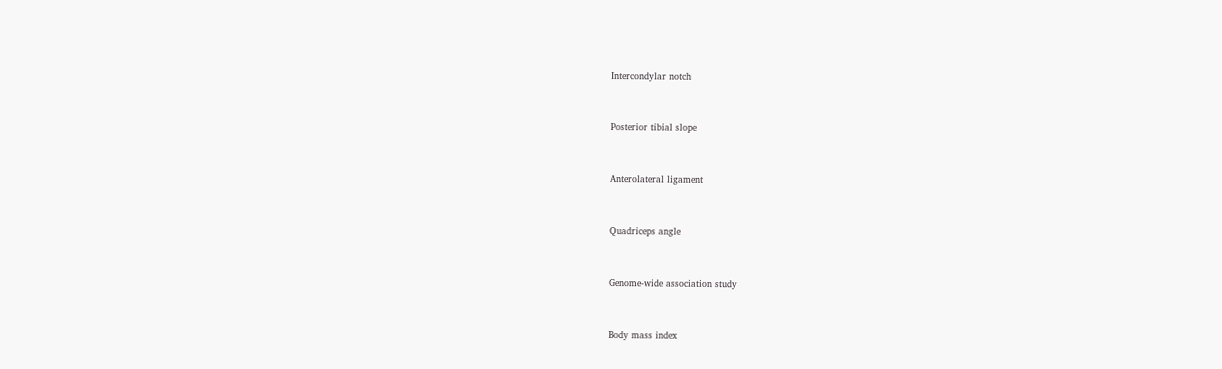Intercondylar notch


Posterior tibial slope


Anterolateral ligament


Quadriceps angle


Genome-wide association study


Body mass index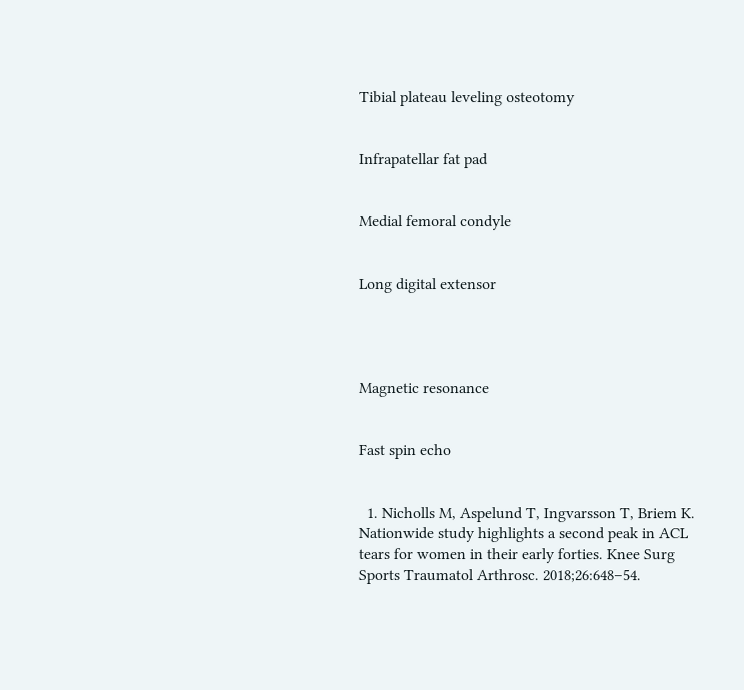Tibial plateau leveling osteotomy


Infrapatellar fat pad


Medial femoral condyle


Long digital extensor




Magnetic resonance


Fast spin echo


  1. Nicholls M, Aspelund T, Ingvarsson T, Briem K. Nationwide study highlights a second peak in ACL tears for women in their early forties. Knee Surg Sports Traumatol Arthrosc. 2018;26:648–54.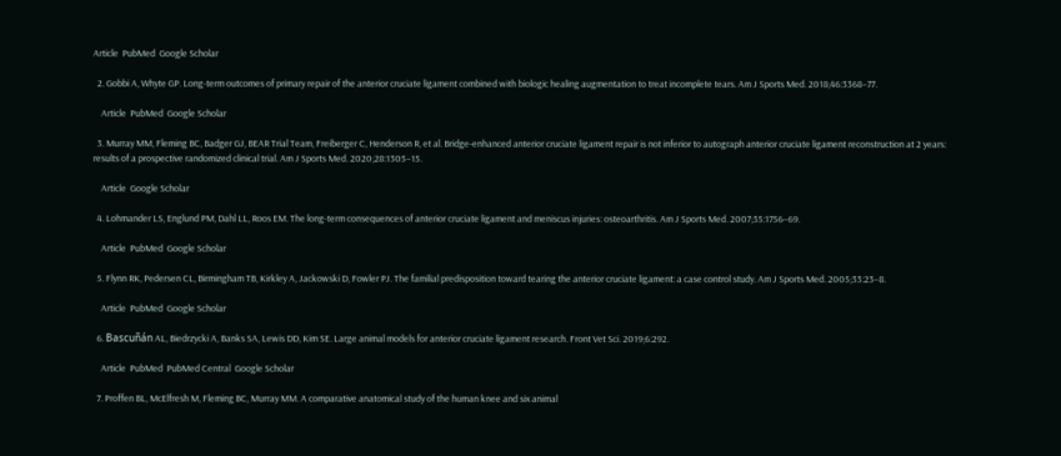Article  PubMed  Google Scholar

  2. Gobbi A, Whyte GP. Long-term outcomes of primary repair of the anterior cruciate ligament combined with biologic healing augmentation to treat incomplete tears. Am J Sports Med. 2018;46:3368–77.

    Article  PubMed  Google Scholar

  3. Murray MM, Fleming BC, Badger GJ, BEAR Trial Team, Freiberger C, Henderson R, et al. Bridge-enhanced anterior cruciate ligament repair is not inferior to autograph anterior cruciate ligament reconstruction at 2 years: results of a prospective randomized clinical trial. Am J Sports Med. 2020;28:1305–15.

    Article  Google Scholar

  4. Lohmander LS, Englund PM, Dahl LL, Roos EM. The long-term consequences of anterior cruciate ligament and meniscus injuries: osteoarthritis. Am J Sports Med. 2007;35:1756–69.

    Article  PubMed  Google Scholar

  5. Flynn RK, Pedersen CL, Birmingham TB, Kirkley A, Jackowski D, Fowler PJ. The familial predisposition toward tearing the anterior cruciate ligament: a case control study. Am J Sports Med. 2005;33:23–8.

    Article  PubMed  Google Scholar

  6. Bascuñán AL, Biedrzycki A, Banks SA, Lewis DD, Kim SE. Large animal models for anterior cruciate ligament research. Front Vet Sci. 2019;6:292.

    Article  PubMed  PubMed Central  Google Scholar

  7. Proffen BL, McElfresh M, Fleming BC, Murray MM. A comparative anatomical study of the human knee and six animal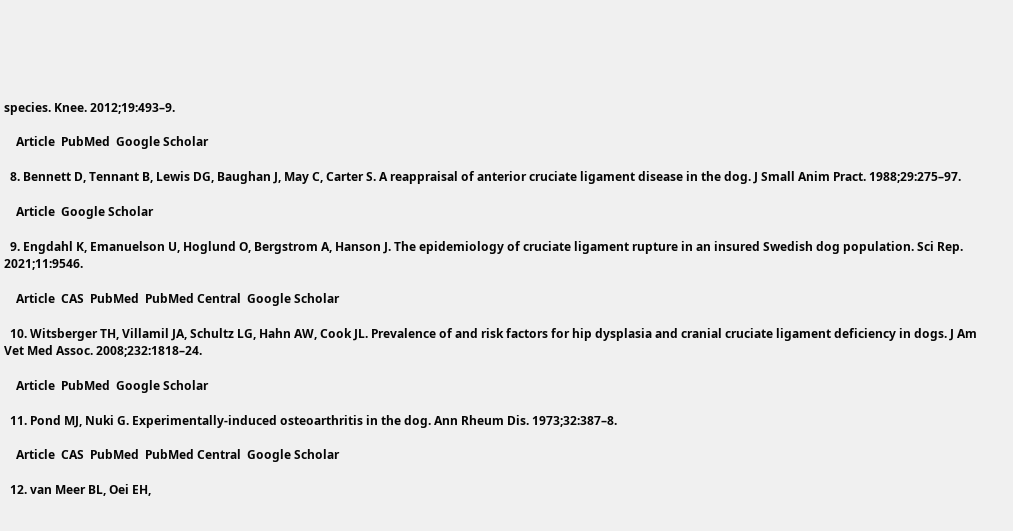species. Knee. 2012;19:493–9.

    Article  PubMed  Google Scholar

  8. Bennett D, Tennant B, Lewis DG, Baughan J, May C, Carter S. A reappraisal of anterior cruciate ligament disease in the dog. J Small Anim Pract. 1988;29:275–97.

    Article  Google Scholar

  9. Engdahl K, Emanuelson U, Hoglund O, Bergstrom A, Hanson J. The epidemiology of cruciate ligament rupture in an insured Swedish dog population. Sci Rep. 2021;11:9546.

    Article  CAS  PubMed  PubMed Central  Google Scholar

  10. Witsberger TH, Villamil JA, Schultz LG, Hahn AW, Cook JL. Prevalence of and risk factors for hip dysplasia and cranial cruciate ligament deficiency in dogs. J Am Vet Med Assoc. 2008;232:1818–24.

    Article  PubMed  Google Scholar

  11. Pond MJ, Nuki G. Experimentally-induced osteoarthritis in the dog. Ann Rheum Dis. 1973;32:387–8.

    Article  CAS  PubMed  PubMed Central  Google Scholar

  12. van Meer BL, Oei EH,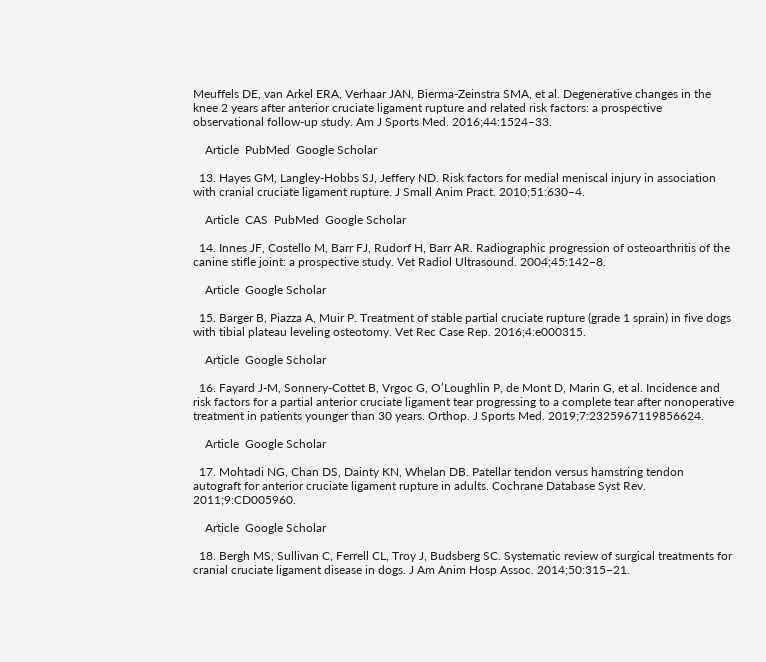Meuffels DE, van Arkel ERA, Verhaar JAN, Bierma-Zeinstra SMA, et al. Degenerative changes in the knee 2 years after anterior cruciate ligament rupture and related risk factors: a prospective observational follow-up study. Am J Sports Med. 2016;44:1524–33.

    Article  PubMed  Google Scholar

  13. Hayes GM, Langley-Hobbs SJ, Jeffery ND. Risk factors for medial meniscal injury in association with cranial cruciate ligament rupture. J Small Anim Pract. 2010;51:630–4.

    Article  CAS  PubMed  Google Scholar

  14. Innes JF, Costello M, Barr FJ, Rudorf H, Barr AR. Radiographic progression of osteoarthritis of the canine stifle joint: a prospective study. Vet Radiol Ultrasound. 2004;45:142–8.

    Article  Google Scholar

  15. Barger B, Piazza A, Muir P. Treatment of stable partial cruciate rupture (grade 1 sprain) in five dogs with tibial plateau leveling osteotomy. Vet Rec Case Rep. 2016;4:e000315.

    Article  Google Scholar

  16. Fayard J-M, Sonnery-Cottet B, Vrgoc G, O’Loughlin P, de Mont D, Marin G, et al. Incidence and risk factors for a partial anterior cruciate ligament tear progressing to a complete tear after nonoperative treatment in patients younger than 30 years. Orthop. J Sports Med. 2019;7:2325967119856624.

    Article  Google Scholar

  17. Mohtadi NG, Chan DS, Dainty KN, Whelan DB. Patellar tendon versus hamstring tendon autograft for anterior cruciate ligament rupture in adults. Cochrane Database Syst Rev. 2011;9:CD005960.

    Article  Google Scholar

  18. Bergh MS, Sullivan C, Ferrell CL, Troy J, Budsberg SC. Systematic review of surgical treatments for cranial cruciate ligament disease in dogs. J Am Anim Hosp Assoc. 2014;50:315–21.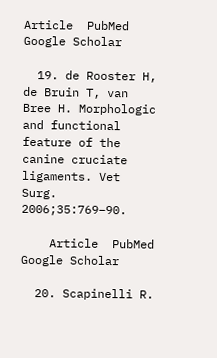Article  PubMed  Google Scholar

  19. de Rooster H, de Bruin T, van Bree H. Morphologic and functional feature of the canine cruciate ligaments. Vet Surg. 2006;35:769–90.

    Article  PubMed  Google Scholar

  20. Scapinelli R.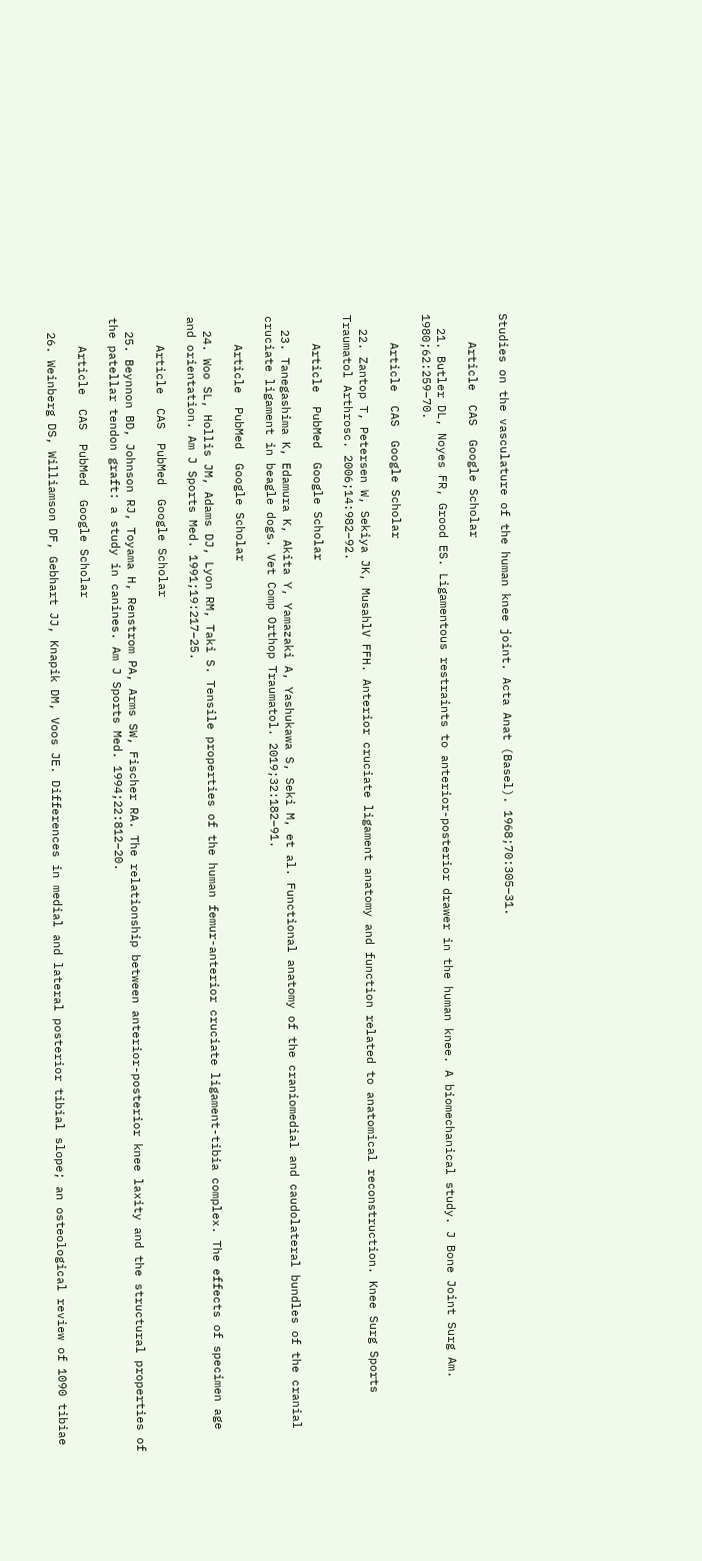Studies on the vasculature of the human knee joint. Acta Anat (Basel). 1968;70:305–31.

    Article  CAS  Google Scholar

  21. Butler DL, Noyes FR, Grood ES. Ligamentous restraints to anterior-posterior drawer in the human knee. A biomechanical study. J Bone Joint Surg Am. 1980;62:259–70.

    Article  CAS  Google Scholar

  22. Zantop T, Petersen W, Sekiya JK, MusahlV FFH. Anterior cruciate ligament anatomy and function related to anatomical reconstruction. Knee Surg Sports Traumatol Arthrosc. 2006;14:982–92.

    Article  PubMed  Google Scholar

  23. Tanegashima K, Edamura K, Akita Y, Yamazaki A, Yashukawa S, Seki M, et al. Functional anatomy of the craniomedial and caudolateral bundles of the cranial cruciate ligament in beagle dogs. Vet Comp Orthop Traumatol. 2019;32:182–91.

    Article  PubMed  Google Scholar

  24. Woo SL, Hollis JM, Adams DJ, Lyon RM, Taki S. Tensile properties of the human femur-anterior cruciate ligament-tibia complex. The effects of specimen age and orientation. Am J Sports Med. 1991;19:217–25.

    Article  CAS  PubMed  Google Scholar

  25. Beynnon BD, Johnson RJ, Toyama H, Renstrom PA, Arms SW, Fischer RA. The relationship between anterior-posterior knee laxity and the structural properties of the patellar tendon graft: a study in canines. Am J Sports Med. 1994;22:812–20.

    Article  CAS  PubMed  Google Scholar

  26. Weinberg DS, Williamson DF, Gebhart JJ, Knapik DM, Voos JE. Differences in medial and lateral posterior tibial slope; an osteological review of 1090 tibiae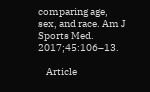comparing age, sex, and race. Am J Sports Med. 2017;45:106–13.

    Article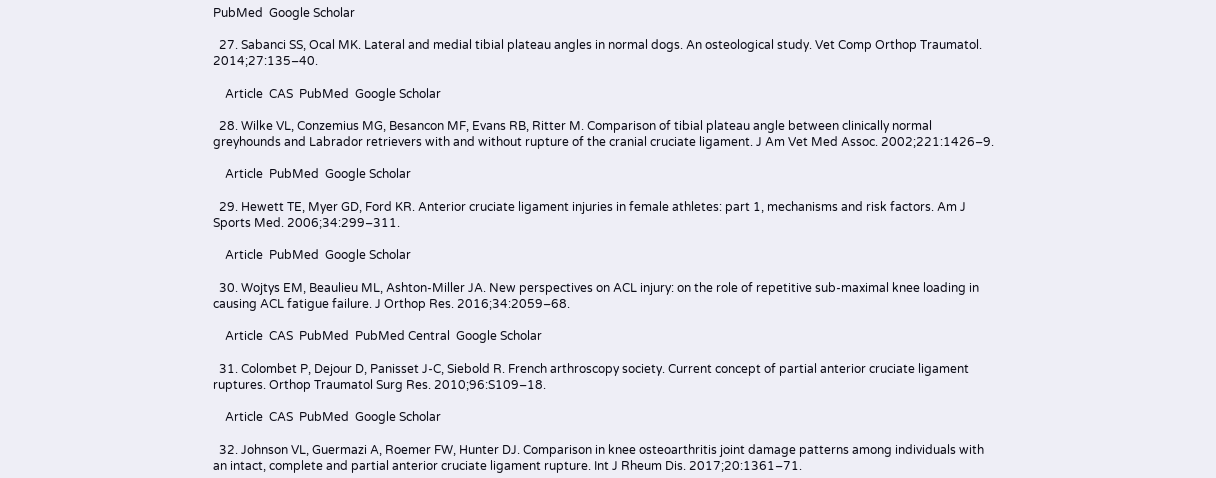PubMed  Google Scholar

  27. Sabanci SS, Ocal MK. Lateral and medial tibial plateau angles in normal dogs. An osteological study. Vet Comp Orthop Traumatol. 2014;27:135–40.

    Article  CAS  PubMed  Google Scholar

  28. Wilke VL, Conzemius MG, Besancon MF, Evans RB, Ritter M. Comparison of tibial plateau angle between clinically normal greyhounds and Labrador retrievers with and without rupture of the cranial cruciate ligament. J Am Vet Med Assoc. 2002;221:1426–9.

    Article  PubMed  Google Scholar

  29. Hewett TE, Myer GD, Ford KR. Anterior cruciate ligament injuries in female athletes: part 1, mechanisms and risk factors. Am J Sports Med. 2006;34:299–311.

    Article  PubMed  Google Scholar

  30. Wojtys EM, Beaulieu ML, Ashton-Miller JA. New perspectives on ACL injury: on the role of repetitive sub-maximal knee loading in causing ACL fatigue failure. J Orthop Res. 2016;34:2059–68.

    Article  CAS  PubMed  PubMed Central  Google Scholar

  31. Colombet P, Dejour D, Panisset J-C, Siebold R. French arthroscopy society. Current concept of partial anterior cruciate ligament ruptures. Orthop Traumatol Surg Res. 2010;96:S109–18.

    Article  CAS  PubMed  Google Scholar

  32. Johnson VL, Guermazi A, Roemer FW, Hunter DJ. Comparison in knee osteoarthritis joint damage patterns among individuals with an intact, complete and partial anterior cruciate ligament rupture. Int J Rheum Dis. 2017;20:1361–71.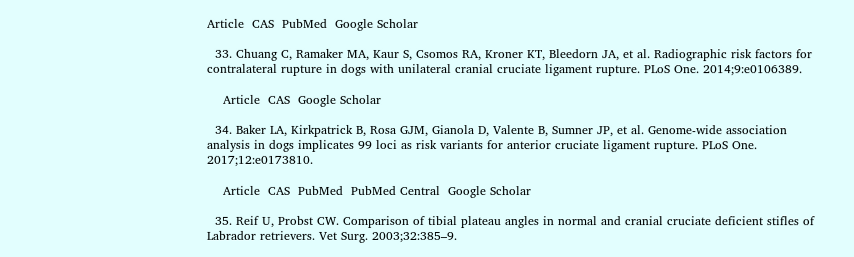Article  CAS  PubMed  Google Scholar

  33. Chuang C, Ramaker MA, Kaur S, Csomos RA, Kroner KT, Bleedorn JA, et al. Radiographic risk factors for contralateral rupture in dogs with unilateral cranial cruciate ligament rupture. PLoS One. 2014;9:e0106389.

    Article  CAS  Google Scholar

  34. Baker LA, Kirkpatrick B, Rosa GJM, Gianola D, Valente B, Sumner JP, et al. Genome-wide association analysis in dogs implicates 99 loci as risk variants for anterior cruciate ligament rupture. PLoS One. 2017;12:e0173810.

    Article  CAS  PubMed  PubMed Central  Google Scholar

  35. Reif U, Probst CW. Comparison of tibial plateau angles in normal and cranial cruciate deficient stifles of Labrador retrievers. Vet Surg. 2003;32:385–9.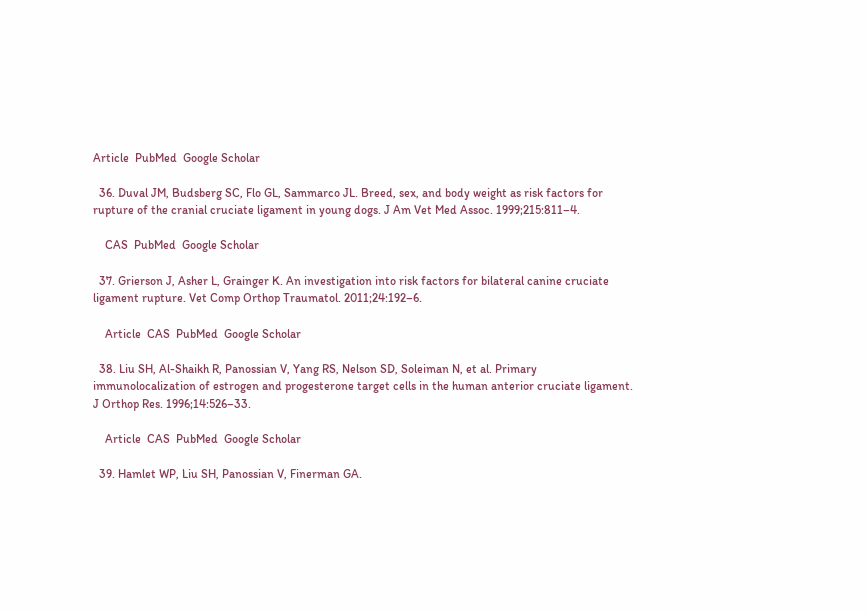Article  PubMed  Google Scholar

  36. Duval JM, Budsberg SC, Flo GL, Sammarco JL. Breed, sex, and body weight as risk factors for rupture of the cranial cruciate ligament in young dogs. J Am Vet Med Assoc. 1999;215:811–4.

    CAS  PubMed  Google Scholar

  37. Grierson J, Asher L, Grainger K. An investigation into risk factors for bilateral canine cruciate ligament rupture. Vet Comp Orthop Traumatol. 2011;24:192–6.

    Article  CAS  PubMed  Google Scholar

  38. Liu SH, Al-Shaikh R, Panossian V, Yang RS, Nelson SD, Soleiman N, et al. Primary immunolocalization of estrogen and progesterone target cells in the human anterior cruciate ligament. J Orthop Res. 1996;14:526–33.

    Article  CAS  PubMed  Google Scholar

  39. Hamlet WP, Liu SH, Panossian V, Finerman GA.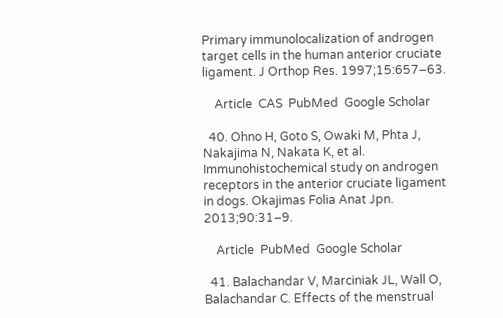Primary immunolocalization of androgen target cells in the human anterior cruciate ligament. J Orthop Res. 1997;15:657–63.

    Article  CAS  PubMed  Google Scholar

  40. Ohno H, Goto S, Owaki M, Phta J, Nakajima N, Nakata K, et al. Immunohistochemical study on androgen receptors in the anterior cruciate ligament in dogs. Okajimas Folia Anat Jpn. 2013;90:31–9.

    Article  PubMed  Google Scholar

  41. Balachandar V, Marciniak JL, Wall O, Balachandar C. Effects of the menstrual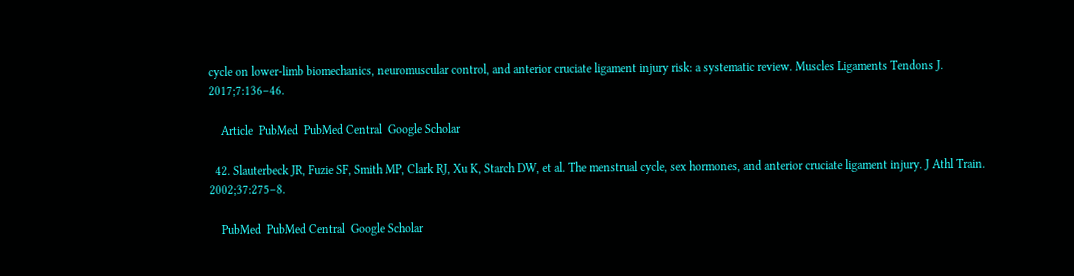cycle on lower-limb biomechanics, neuromuscular control, and anterior cruciate ligament injury risk: a systematic review. Muscles Ligaments Tendons J. 2017;7:136–46.

    Article  PubMed  PubMed Central  Google Scholar

  42. Slauterbeck JR, Fuzie SF, Smith MP, Clark RJ, Xu K, Starch DW, et al. The menstrual cycle, sex hormones, and anterior cruciate ligament injury. J Athl Train. 2002;37:275–8.

    PubMed  PubMed Central  Google Scholar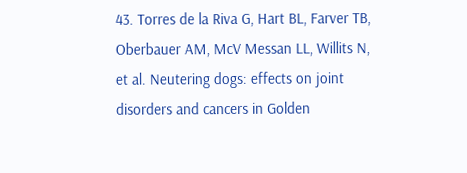43. Torres de la Riva G, Hart BL, Farver TB, Oberbauer AM, McV Messan LL, Willits N, et al. Neutering dogs: effects on joint disorders and cancers in Golden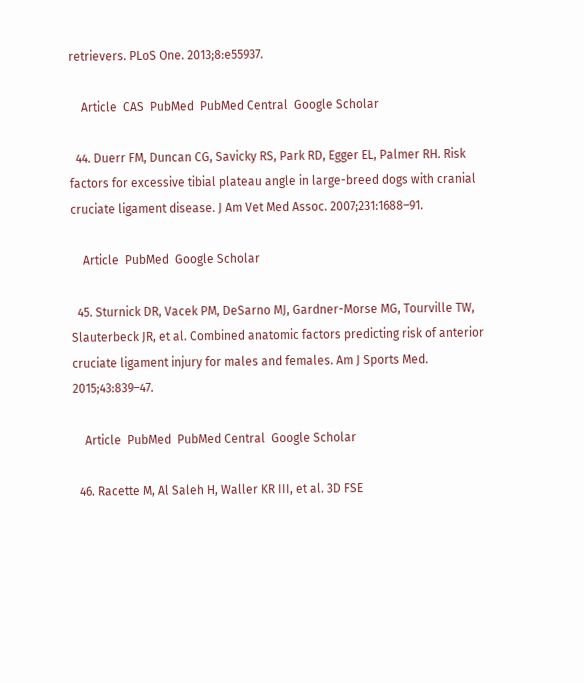retrievers. PLoS One. 2013;8:e55937.

    Article  CAS  PubMed  PubMed Central  Google Scholar

  44. Duerr FM, Duncan CG, Savicky RS, Park RD, Egger EL, Palmer RH. Risk factors for excessive tibial plateau angle in large-breed dogs with cranial cruciate ligament disease. J Am Vet Med Assoc. 2007;231:1688–91.

    Article  PubMed  Google Scholar

  45. Sturnick DR, Vacek PM, DeSarno MJ, Gardner-Morse MG, Tourville TW, Slauterbeck JR, et al. Combined anatomic factors predicting risk of anterior cruciate ligament injury for males and females. Am J Sports Med. 2015;43:839–47.

    Article  PubMed  PubMed Central  Google Scholar

  46. Racette M, Al Saleh H, Waller KR III, et al. 3D FSE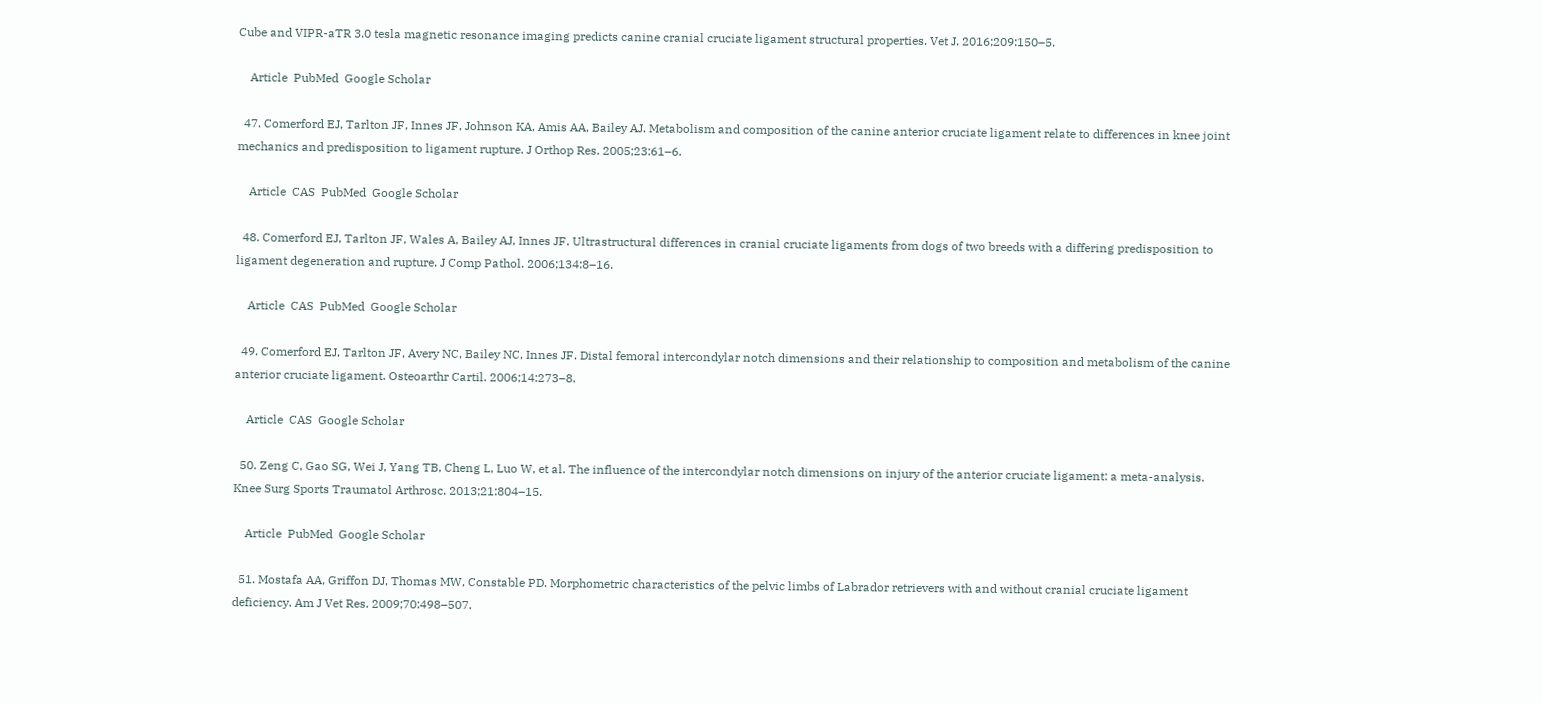Cube and VIPR-aTR 3.0 tesla magnetic resonance imaging predicts canine cranial cruciate ligament structural properties. Vet J. 2016;209:150–5.

    Article  PubMed  Google Scholar

  47. Comerford EJ, Tarlton JF, Innes JF, Johnson KA, Amis AA, Bailey AJ. Metabolism and composition of the canine anterior cruciate ligament relate to differences in knee joint mechanics and predisposition to ligament rupture. J Orthop Res. 2005;23:61–6.

    Article  CAS  PubMed  Google Scholar

  48. Comerford EJ, Tarlton JF, Wales A, Bailey AJ, Innes JF. Ultrastructural differences in cranial cruciate ligaments from dogs of two breeds with a differing predisposition to ligament degeneration and rupture. J Comp Pathol. 2006;134:8–16.

    Article  CAS  PubMed  Google Scholar

  49. Comerford EJ, Tarlton JF, Avery NC, Bailey NC, Innes JF. Distal femoral intercondylar notch dimensions and their relationship to composition and metabolism of the canine anterior cruciate ligament. Osteoarthr Cartil. 2006;14:273–8.

    Article  CAS  Google Scholar

  50. Zeng C, Gao SG, Wei J, Yang TB, Cheng L, Luo W, et al. The influence of the intercondylar notch dimensions on injury of the anterior cruciate ligament: a meta-analysis. Knee Surg Sports Traumatol Arthrosc. 2013;21:804–15.

    Article  PubMed  Google Scholar

  51. Mostafa AA, Griffon DJ, Thomas MW, Constable PD. Morphometric characteristics of the pelvic limbs of Labrador retrievers with and without cranial cruciate ligament deficiency. Am J Vet Res. 2009;70:498–507.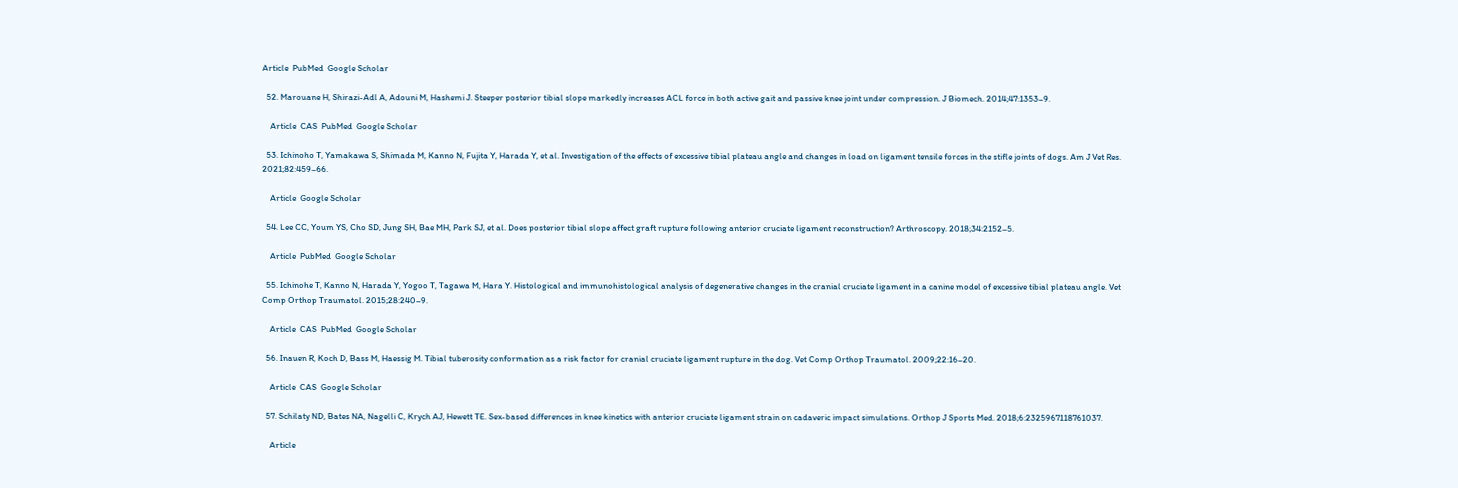Article  PubMed  Google Scholar

  52. Marouane H, Shirazi-Adl A, Adouni M, Hashemi J. Steeper posterior tibial slope markedly increases ACL force in both active gait and passive knee joint under compression. J Biomech. 2014;47:1353–9.

    Article  CAS  PubMed  Google Scholar

  53. Ichinoho T, Yamakawa S, Shimada M, Kanno N, Fujita Y, Harada Y, et al. Investigation of the effects of excessive tibial plateau angle and changes in load on ligament tensile forces in the stifle joints of dogs. Am J Vet Res. 2021;82:459–66.

    Article  Google Scholar

  54. Lee CC, Youm YS, Cho SD, Jung SH, Bae MH, Park SJ, et al. Does posterior tibial slope affect graft rupture following anterior cruciate ligament reconstruction? Arthroscopy. 2018;34:2152–5.

    Article  PubMed  Google Scholar

  55. Ichinohe T, Kanno N, Harada Y, Yogoo T, Tagawa M, Hara Y. Histological and immunohistological analysis of degenerative changes in the cranial cruciate ligament in a canine model of excessive tibial plateau angle. Vet Comp Orthop Traumatol. 2015;28:240–9.

    Article  CAS  PubMed  Google Scholar

  56. Inauen R, Koch D, Bass M, Haessig M. Tibial tuberosity conformation as a risk factor for cranial cruciate ligament rupture in the dog. Vet Comp Orthop Traumatol. 2009;22:16–20.

    Article  CAS  Google Scholar

  57. Schilaty ND, Bates NA, Nagelli C, Krych AJ, Hewett TE. Sex-based differences in knee kinetics with anterior cruciate ligament strain on cadaveric impact simulations. Orthop J Sports Med. 2018;6:2325967118761037.

    Article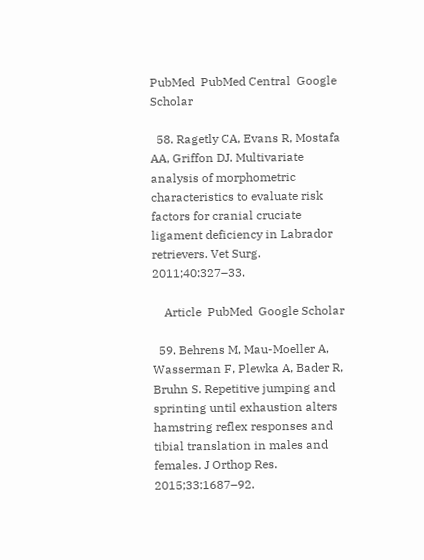PubMed  PubMed Central  Google Scholar

  58. Ragetly CA, Evans R, Mostafa AA, Griffon DJ. Multivariate analysis of morphometric characteristics to evaluate risk factors for cranial cruciate ligament deficiency in Labrador retrievers. Vet Surg. 2011;40:327–33.

    Article  PubMed  Google Scholar

  59. Behrens M, Mau-Moeller A, Wasserman F, Plewka A, Bader R, Bruhn S. Repetitive jumping and sprinting until exhaustion alters hamstring reflex responses and tibial translation in males and females. J Orthop Res. 2015;33:1687–92.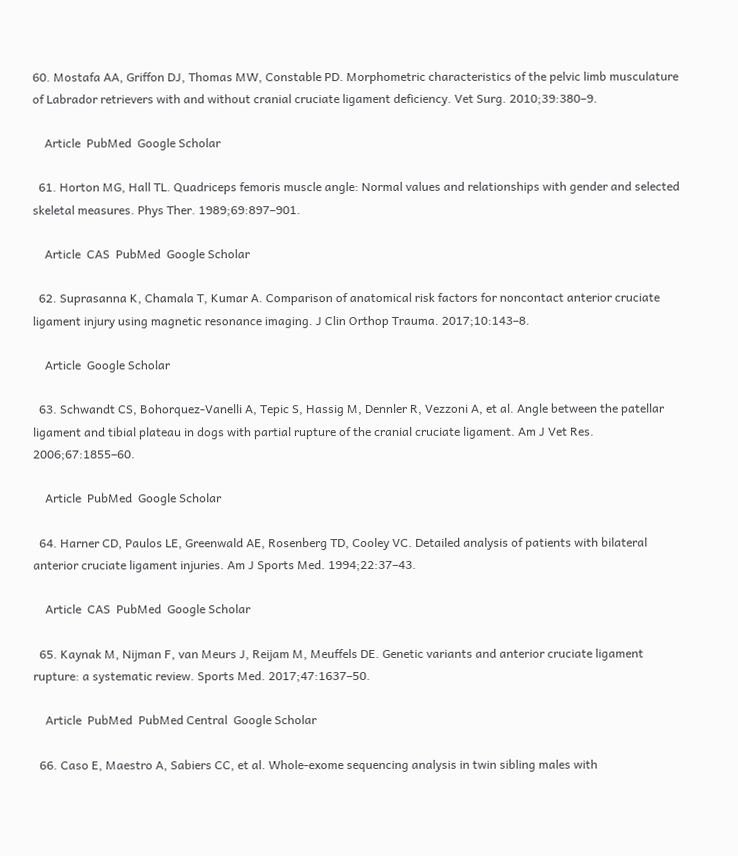60. Mostafa AA, Griffon DJ, Thomas MW, Constable PD. Morphometric characteristics of the pelvic limb musculature of Labrador retrievers with and without cranial cruciate ligament deficiency. Vet Surg. 2010;39:380–9.

    Article  PubMed  Google Scholar

  61. Horton MG, Hall TL. Quadriceps femoris muscle angle: Normal values and relationships with gender and selected skeletal measures. Phys Ther. 1989;69:897–901.

    Article  CAS  PubMed  Google Scholar

  62. Suprasanna K, Chamala T, Kumar A. Comparison of anatomical risk factors for noncontact anterior cruciate ligament injury using magnetic resonance imaging. J Clin Orthop Trauma. 2017;10:143–8.

    Article  Google Scholar

  63. Schwandt CS, Bohorquez-Vanelli A, Tepic S, Hassig M, Dennler R, Vezzoni A, et al. Angle between the patellar ligament and tibial plateau in dogs with partial rupture of the cranial cruciate ligament. Am J Vet Res. 2006;67:1855–60.

    Article  PubMed  Google Scholar

  64. Harner CD, Paulos LE, Greenwald AE, Rosenberg TD, Cooley VC. Detailed analysis of patients with bilateral anterior cruciate ligament injuries. Am J Sports Med. 1994;22:37–43.

    Article  CAS  PubMed  Google Scholar

  65. Kaynak M, Nijman F, van Meurs J, Reijam M, Meuffels DE. Genetic variants and anterior cruciate ligament rupture: a systematic review. Sports Med. 2017;47:1637–50.

    Article  PubMed  PubMed Central  Google Scholar

  66. Caso E, Maestro A, Sabiers CC, et al. Whole-exome sequencing analysis in twin sibling males with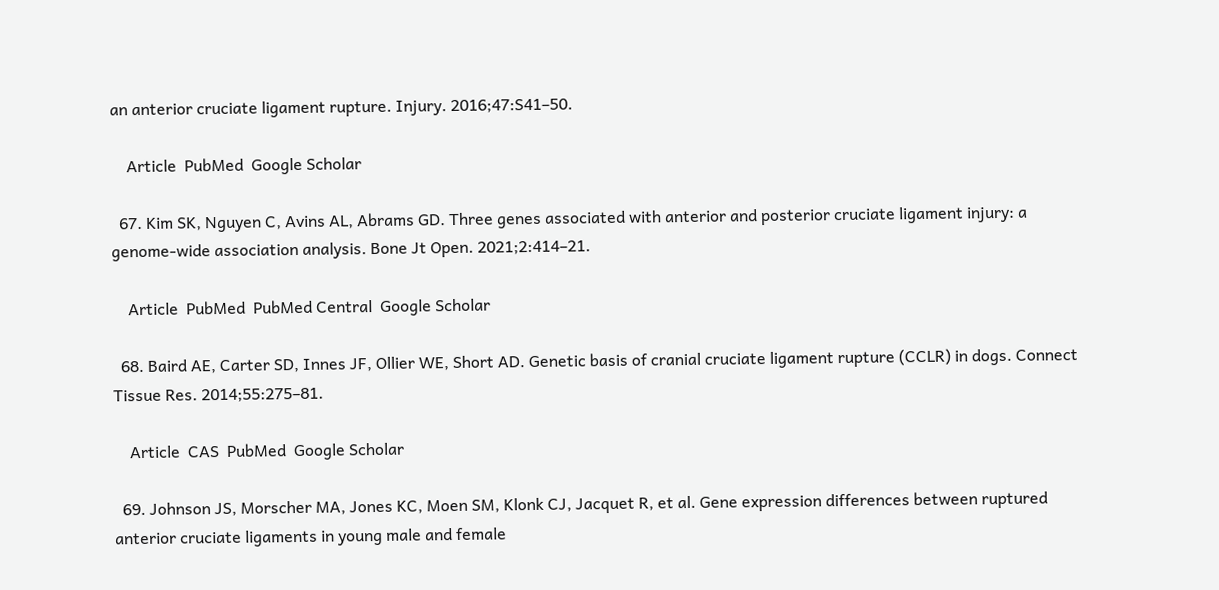an anterior cruciate ligament rupture. Injury. 2016;47:S41–50.

    Article  PubMed  Google Scholar

  67. Kim SK, Nguyen C, Avins AL, Abrams GD. Three genes associated with anterior and posterior cruciate ligament injury: a genome-wide association analysis. Bone Jt Open. 2021;2:414–21.

    Article  PubMed  PubMed Central  Google Scholar

  68. Baird AE, Carter SD, Innes JF, Ollier WE, Short AD. Genetic basis of cranial cruciate ligament rupture (CCLR) in dogs. Connect Tissue Res. 2014;55:275–81.

    Article  CAS  PubMed  Google Scholar

  69. Johnson JS, Morscher MA, Jones KC, Moen SM, Klonk CJ, Jacquet R, et al. Gene expression differences between ruptured anterior cruciate ligaments in young male and female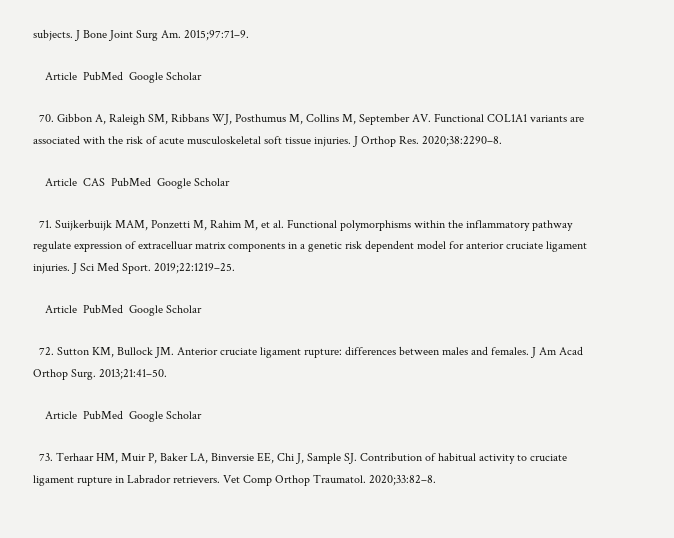subjects. J Bone Joint Surg Am. 2015;97:71–9.

    Article  PubMed  Google Scholar

  70. Gibbon A, Raleigh SM, Ribbans WJ, Posthumus M, Collins M, September AV. Functional COL1A1 variants are associated with the risk of acute musculoskeletal soft tissue injuries. J Orthop Res. 2020;38:2290–8.

    Article  CAS  PubMed  Google Scholar

  71. Suijkerbuijk MAM, Ponzetti M, Rahim M, et al. Functional polymorphisms within the inflammatory pathway regulate expression of extracelluar matrix components in a genetic risk dependent model for anterior cruciate ligament injuries. J Sci Med Sport. 2019;22:1219–25.

    Article  PubMed  Google Scholar

  72. Sutton KM, Bullock JM. Anterior cruciate ligament rupture: differences between males and females. J Am Acad Orthop Surg. 2013;21:41–50.

    Article  PubMed  Google Scholar

  73. Terhaar HM, Muir P, Baker LA, Binversie EE, Chi J, Sample SJ. Contribution of habitual activity to cruciate ligament rupture in Labrador retrievers. Vet Comp Orthop Traumatol. 2020;33:82–8.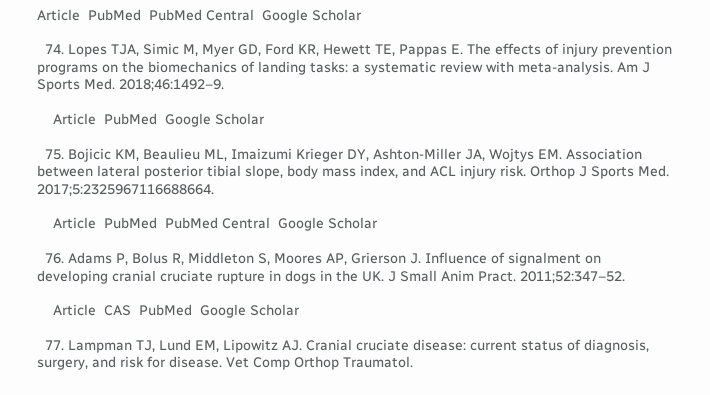Article  PubMed  PubMed Central  Google Scholar

  74. Lopes TJA, Simic M, Myer GD, Ford KR, Hewett TE, Pappas E. The effects of injury prevention programs on the biomechanics of landing tasks: a systematic review with meta-analysis. Am J Sports Med. 2018;46:1492–9.

    Article  PubMed  Google Scholar

  75. Bojicic KM, Beaulieu ML, Imaizumi Krieger DY, Ashton-Miller JA, Wojtys EM. Association between lateral posterior tibial slope, body mass index, and ACL injury risk. Orthop J Sports Med. 2017;5:2325967116688664.

    Article  PubMed  PubMed Central  Google Scholar

  76. Adams P, Bolus R, Middleton S, Moores AP, Grierson J. Influence of signalment on developing cranial cruciate rupture in dogs in the UK. J Small Anim Pract. 2011;52:347–52.

    Article  CAS  PubMed  Google Scholar

  77. Lampman TJ, Lund EM, Lipowitz AJ. Cranial cruciate disease: current status of diagnosis, surgery, and risk for disease. Vet Comp Orthop Traumatol.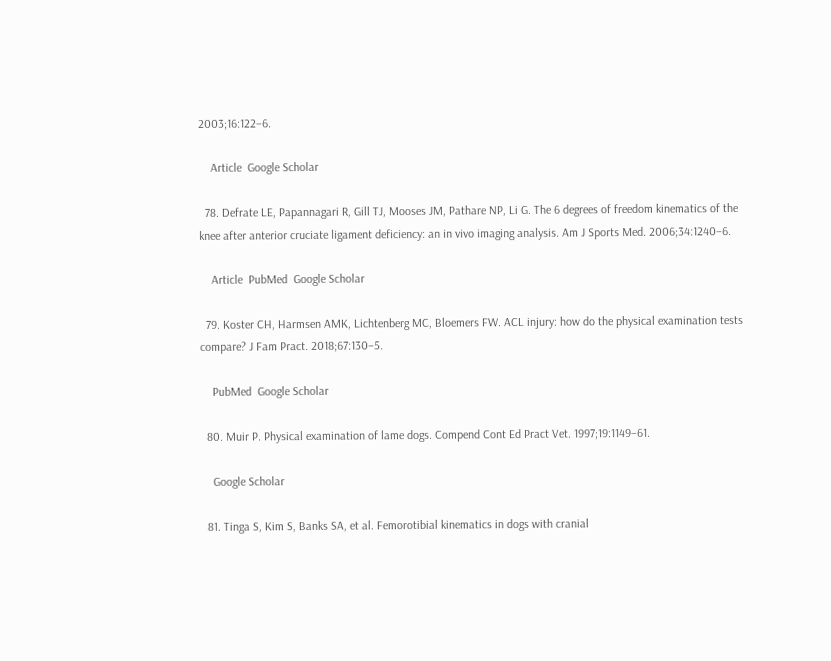2003;16:122–6.

    Article  Google Scholar

  78. Defrate LE, Papannagari R, Gill TJ, Mooses JM, Pathare NP, Li G. The 6 degrees of freedom kinematics of the knee after anterior cruciate ligament deficiency: an in vivo imaging analysis. Am J Sports Med. 2006;34:1240–6.

    Article  PubMed  Google Scholar

  79. Koster CH, Harmsen AMK, Lichtenberg MC, Bloemers FW. ACL injury: how do the physical examination tests compare? J Fam Pract. 2018;67:130–5.

    PubMed  Google Scholar

  80. Muir P. Physical examination of lame dogs. Compend Cont Ed Pract Vet. 1997;19:1149–61.

    Google Scholar

  81. Tinga S, Kim S, Banks SA, et al. Femorotibial kinematics in dogs with cranial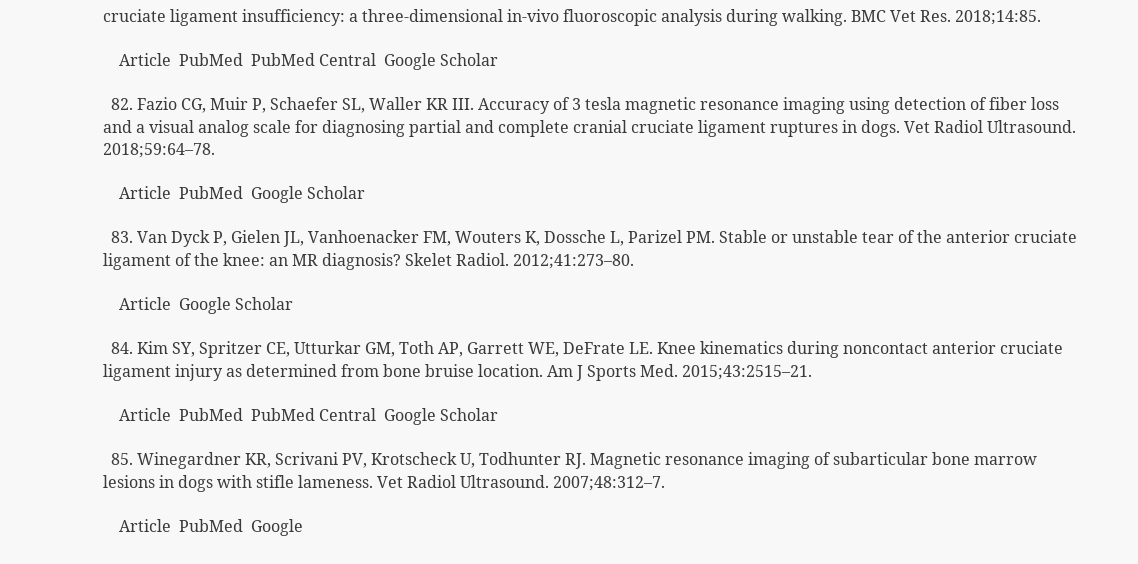cruciate ligament insufficiency: a three-dimensional in-vivo fluoroscopic analysis during walking. BMC Vet Res. 2018;14:85.

    Article  PubMed  PubMed Central  Google Scholar

  82. Fazio CG, Muir P, Schaefer SL, Waller KR III. Accuracy of 3 tesla magnetic resonance imaging using detection of fiber loss and a visual analog scale for diagnosing partial and complete cranial cruciate ligament ruptures in dogs. Vet Radiol Ultrasound. 2018;59:64–78.

    Article  PubMed  Google Scholar

  83. Van Dyck P, Gielen JL, Vanhoenacker FM, Wouters K, Dossche L, Parizel PM. Stable or unstable tear of the anterior cruciate ligament of the knee: an MR diagnosis? Skelet Radiol. 2012;41:273–80.

    Article  Google Scholar

  84. Kim SY, Spritzer CE, Utturkar GM, Toth AP, Garrett WE, DeFrate LE. Knee kinematics during noncontact anterior cruciate ligament injury as determined from bone bruise location. Am J Sports Med. 2015;43:2515–21.

    Article  PubMed  PubMed Central  Google Scholar

  85. Winegardner KR, Scrivani PV, Krotscheck U, Todhunter RJ. Magnetic resonance imaging of subarticular bone marrow lesions in dogs with stifle lameness. Vet Radiol Ultrasound. 2007;48:312–7.

    Article  PubMed  Google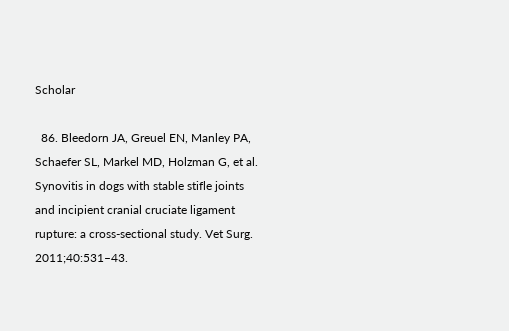Scholar

  86. Bleedorn JA, Greuel EN, Manley PA, Schaefer SL, Markel MD, Holzman G, et al. Synovitis in dogs with stable stifle joints and incipient cranial cruciate ligament rupture: a cross-sectional study. Vet Surg. 2011;40:531–43.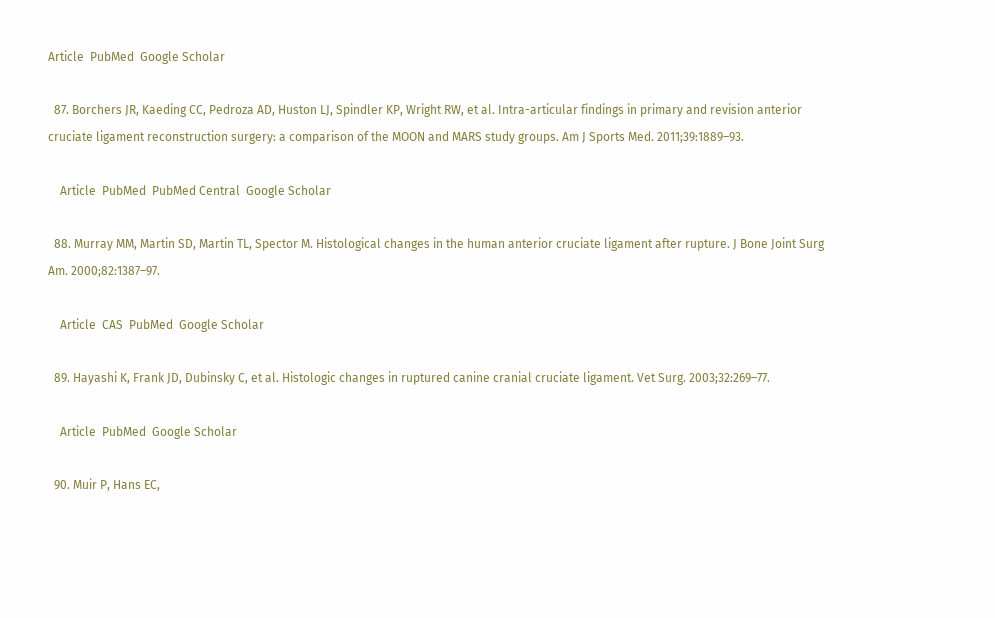Article  PubMed  Google Scholar

  87. Borchers JR, Kaeding CC, Pedroza AD, Huston LJ, Spindler KP, Wright RW, et al. Intra-articular findings in primary and revision anterior cruciate ligament reconstruction surgery: a comparison of the MOON and MARS study groups. Am J Sports Med. 2011;39:1889–93.

    Article  PubMed  PubMed Central  Google Scholar

  88. Murray MM, Martin SD, Martin TL, Spector M. Histological changes in the human anterior cruciate ligament after rupture. J Bone Joint Surg Am. 2000;82:1387–97.

    Article  CAS  PubMed  Google Scholar

  89. Hayashi K, Frank JD, Dubinsky C, et al. Histologic changes in ruptured canine cranial cruciate ligament. Vet Surg. 2003;32:269–77.

    Article  PubMed  Google Scholar

  90. Muir P, Hans EC,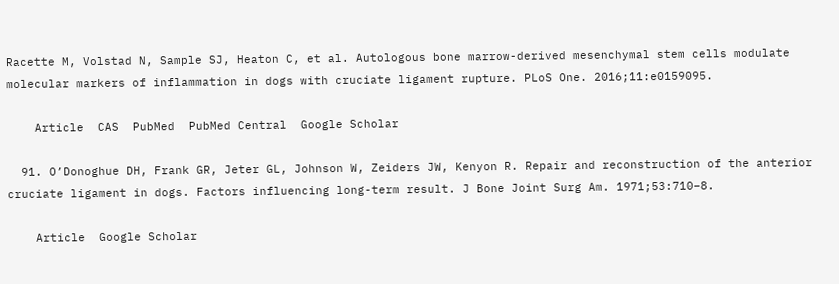Racette M, Volstad N, Sample SJ, Heaton C, et al. Autologous bone marrow-derived mesenchymal stem cells modulate molecular markers of inflammation in dogs with cruciate ligament rupture. PLoS One. 2016;11:e0159095.

    Article  CAS  PubMed  PubMed Central  Google Scholar

  91. O’Donoghue DH, Frank GR, Jeter GL, Johnson W, Zeiders JW, Kenyon R. Repair and reconstruction of the anterior cruciate ligament in dogs. Factors influencing long-term result. J Bone Joint Surg Am. 1971;53:710–8.

    Article  Google Scholar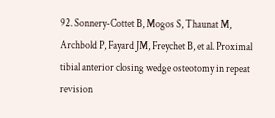92. Sonnery-Cottet B, Mogos S, Thaunat M, Archbold P, Fayard JM, Freychet B, et al. Proximal tibial anterior closing wedge osteotomy in repeat revision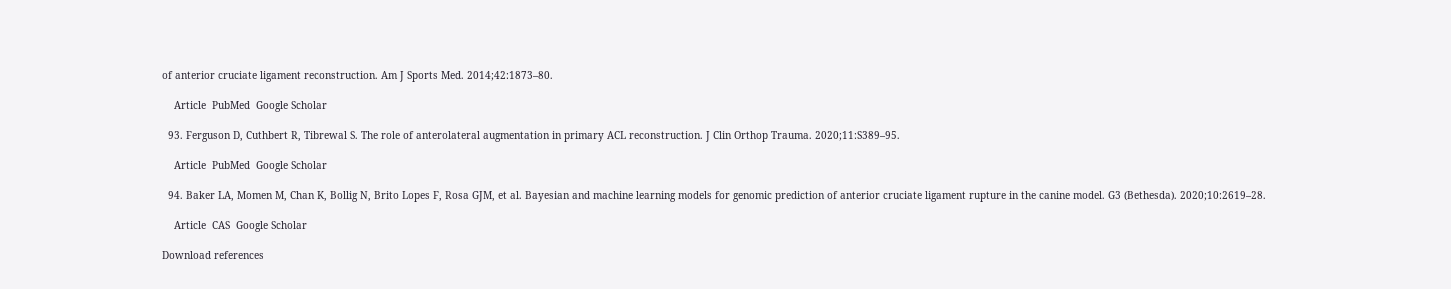of anterior cruciate ligament reconstruction. Am J Sports Med. 2014;42:1873–80.

    Article  PubMed  Google Scholar

  93. Ferguson D, Cuthbert R, Tibrewal S. The role of anterolateral augmentation in primary ACL reconstruction. J Clin Orthop Trauma. 2020;11:S389–95.

    Article  PubMed  Google Scholar

  94. Baker LA, Momen M, Chan K, Bollig N, Brito Lopes F, Rosa GJM, et al. Bayesian and machine learning models for genomic prediction of anterior cruciate ligament rupture in the canine model. G3 (Bethesda). 2020;10:2619–28.

    Article  CAS  Google Scholar

Download references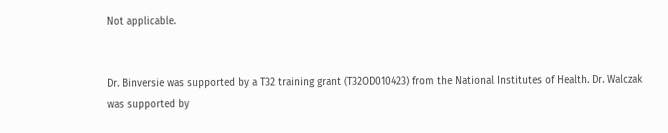Not applicable.


Dr. Binversie was supported by a T32 training grant (T32OD010423) from the National Institutes of Health. Dr. Walczak was supported by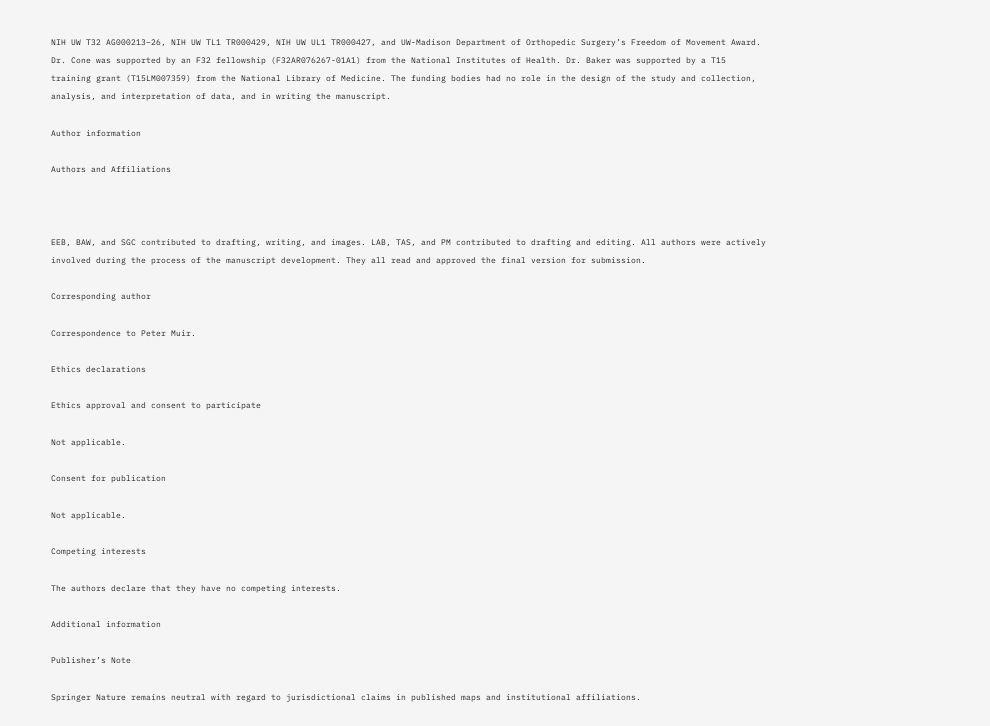NIH UW T32 AG000213–26, NIH UW TL1 TR000429, NIH UW UL1 TR000427, and UW-Madison Department of Orthopedic Surgery’s Freedom of Movement Award. Dr. Cone was supported by an F32 fellowship (F32AR076267-01A1) from the National Institutes of Health. Dr. Baker was supported by a T15 training grant (T15LM007359) from the National Library of Medicine. The funding bodies had no role in the design of the study and collection, analysis, and interpretation of data, and in writing the manuscript.

Author information

Authors and Affiliations



EEB, BAW, and SGC contributed to drafting, writing, and images. LAB, TAS, and PM contributed to drafting and editing. All authors were actively involved during the process of the manuscript development. They all read and approved the final version for submission.

Corresponding author

Correspondence to Peter Muir.

Ethics declarations

Ethics approval and consent to participate

Not applicable.

Consent for publication

Not applicable.

Competing interests

The authors declare that they have no competing interests.

Additional information

Publisher’s Note

Springer Nature remains neutral with regard to jurisdictional claims in published maps and institutional affiliations.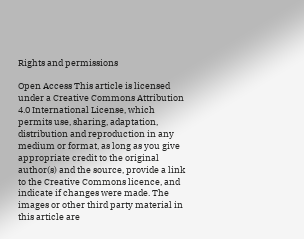Rights and permissions

Open Access This article is licensed under a Creative Commons Attribution 4.0 International License, which permits use, sharing, adaptation, distribution and reproduction in any medium or format, as long as you give appropriate credit to the original author(s) and the source, provide a link to the Creative Commons licence, and indicate if changes were made. The images or other third party material in this article are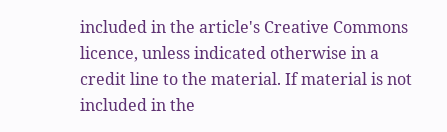included in the article's Creative Commons licence, unless indicated otherwise in a credit line to the material. If material is not included in the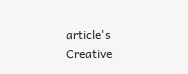article's Creative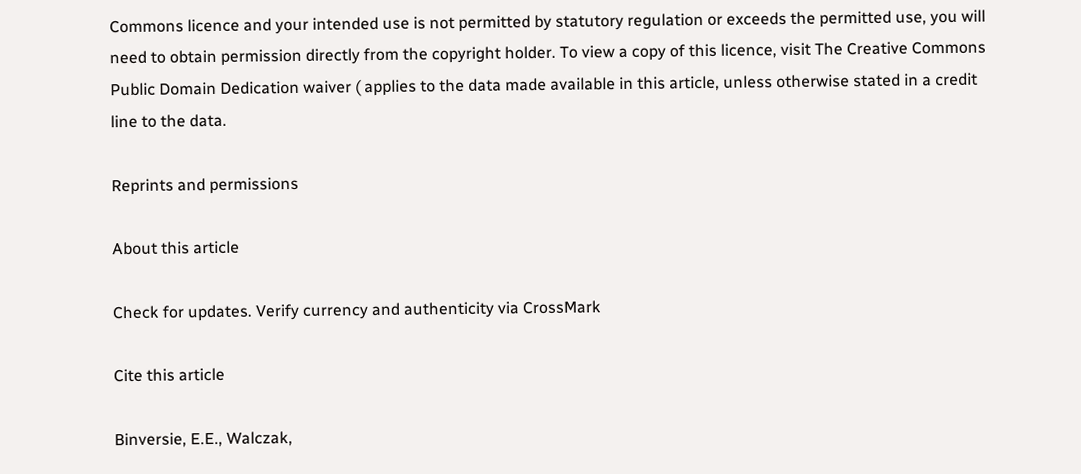Commons licence and your intended use is not permitted by statutory regulation or exceeds the permitted use, you will need to obtain permission directly from the copyright holder. To view a copy of this licence, visit The Creative Commons Public Domain Dedication waiver ( applies to the data made available in this article, unless otherwise stated in a credit line to the data.

Reprints and permissions

About this article

Check for updates. Verify currency and authenticity via CrossMark

Cite this article

Binversie, E.E., Walczak,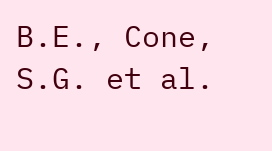B.E., Cone, S.G. et al.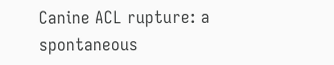Canine ACL rupture: a spontaneous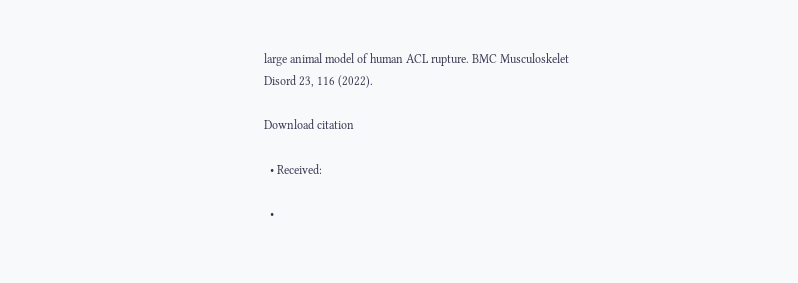large animal model of human ACL rupture. BMC Musculoskelet Disord 23, 116 (2022).

Download citation

  • Received:

  •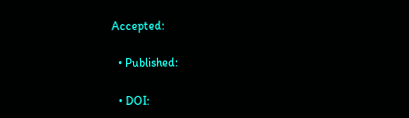Accepted:

  • Published:

  • DOI: